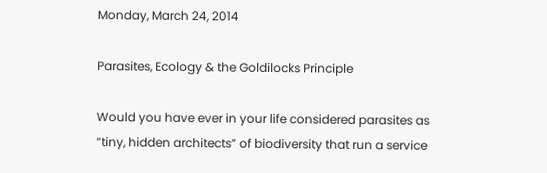Monday, March 24, 2014

Parasites, Ecology & the Goldilocks Principle

Would you have ever in your life considered parasites as “tiny, hidden architects” of biodiversity that run a service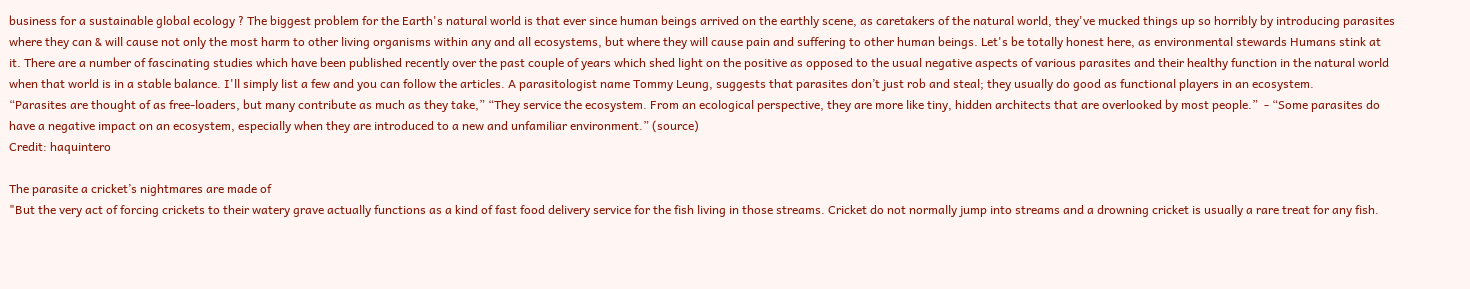business for a sustainable global ecology ? The biggest problem for the Earth's natural world is that ever since human beings arrived on the earthly scene, as caretakers of the natural world, they've mucked things up so horribly by introducing parasites where they can & will cause not only the most harm to other living organisms within any and all ecosystems, but where they will cause pain and suffering to other human beings. Let's be totally honest here, as environmental stewards Humans stink at it. There are a number of fascinating studies which have been published recently over the past couple of years which shed light on the positive as opposed to the usual negative aspects of various parasites and their healthy function in the natural world when that world is in a stable balance. I'll simply list a few and you can follow the articles. A parasitologist name Tommy Leung, suggests that parasites don’t just rob and steal; they usually do good as functional players in an ecosystem.
“Parasites are thought of as free-loaders, but many contribute as much as they take,” “They service the ecosystem. From an ecological perspective, they are more like tiny, hidden architects that are overlooked by most people.”  - “Some parasites do have a negative impact on an ecosystem, especially when they are introduced to a new and unfamiliar environment.” (source)
Credit: haquintero

The parasite a cricket’s nightmares are made of
"But the very act of forcing crickets to their watery grave actually functions as a kind of fast food delivery service for the fish living in those streams. Cricket do not normally jump into streams and a drowning cricket is usually a rare treat for any fish.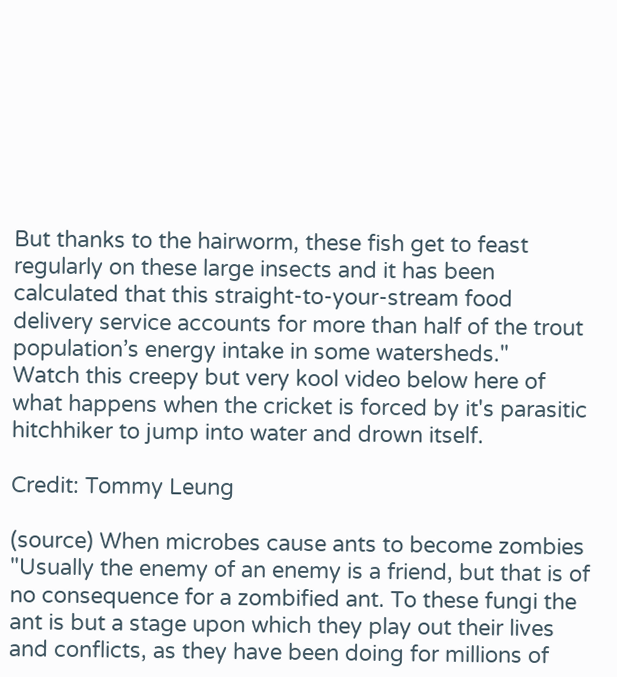But thanks to the hairworm, these fish get to feast regularly on these large insects and it has been calculated that this straight-to-your-stream food delivery service accounts for more than half of the trout population’s energy intake in some watersheds."
Watch this creepy but very kool video below here of what happens when the cricket is forced by it's parasitic hitchhiker to jump into water and drown itself.

Credit: Tommy Leung

(source) When microbes cause ants to become zombies
"Usually the enemy of an enemy is a friend, but that is of no consequence for a zombified ant. To these fungi the ant is but a stage upon which they play out their lives and conflicts, as they have been doing for millions of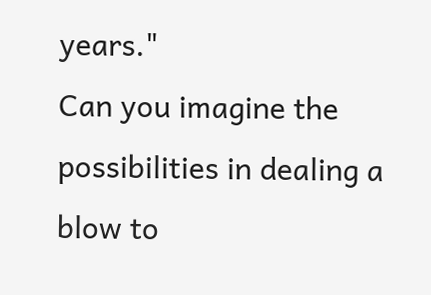years."
Can you imagine the possibilities in dealing a blow to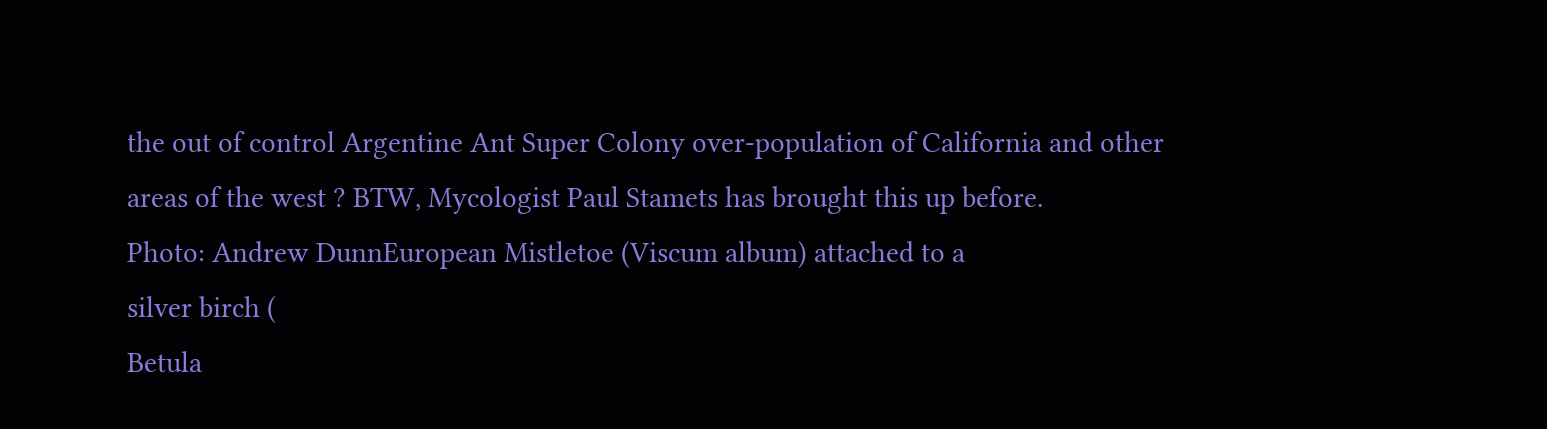the out of control Argentine Ant Super Colony over-population of California and other areas of the west ? BTW, Mycologist Paul Stamets has brought this up before.
Photo: Andrew DunnEuropean Mistletoe (Viscum album) attached to a
silver birch (
Betula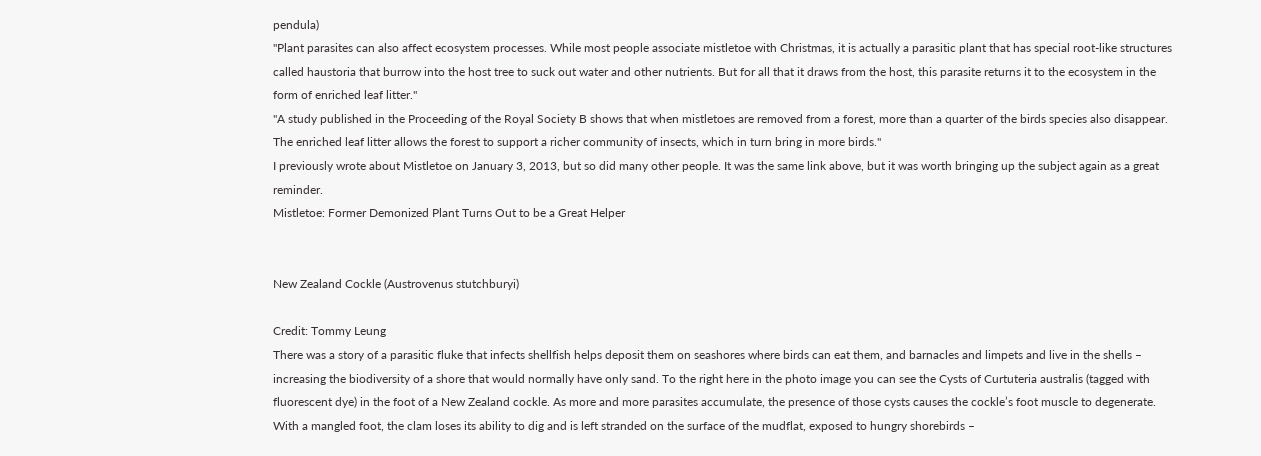pendula)
"Plant parasites can also affect ecosystem processes. While most people associate mistletoe with Christmas, it is actually a parasitic plant that has special root-like structures called haustoria that burrow into the host tree to suck out water and other nutrients. But for all that it draws from the host, this parasite returns it to the ecosystem in the form of enriched leaf litter."
"A study published in the Proceeding of the Royal Society B shows that when mistletoes are removed from a forest, more than a quarter of the birds species also disappear. The enriched leaf litter allows the forest to support a richer community of insects, which in turn bring in more birds."
I previously wrote about Mistletoe on January 3, 2013, but so did many other people. It was the same link above, but it was worth bringing up the subject again as a great reminder.
Mistletoe: Former Demonized Plant Turns Out to be a Great Helper


New Zealand Cockle (Austrovenus stutchburyi)

Credit: Tommy Leung
There was a story of a parasitic fluke that infects shellfish helps deposit them on seashores where birds can eat them, and barnacles and limpets and live in the shells – increasing the biodiversity of a shore that would normally have only sand. To the right here in the photo image you can see the Cysts of Curtuteria australis (tagged with fluorescent dye) in the foot of a New Zealand cockle. As more and more parasites accumulate, the presence of those cysts causes the cockle’s foot muscle to degenerate. With a mangled foot, the clam loses its ability to dig and is left stranded on the surface of the mudflat, exposed to hungry shorebirds –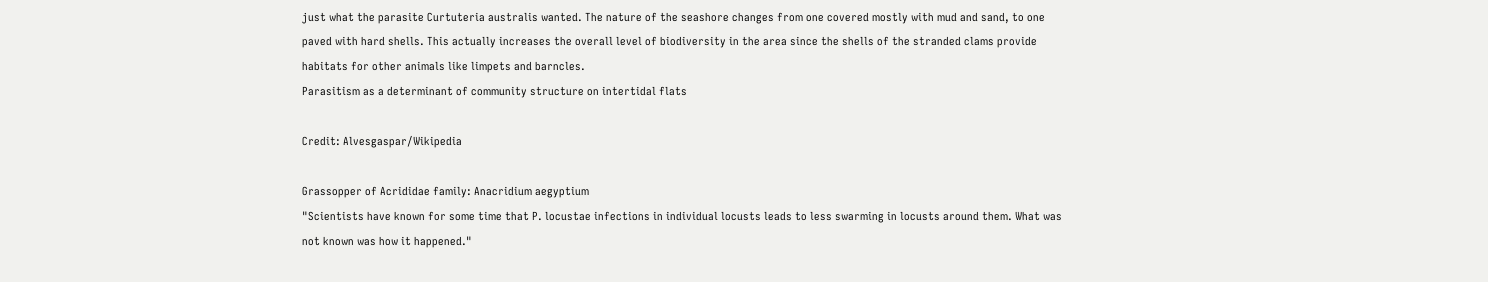just what the parasite Curtuteria australis wanted. The nature of the seashore changes from one covered mostly with mud and sand, to one paved with hard shells. This actually increases the overall level of biodiversity in the area since the shells of the stranded clams provide habitats for other animals like limpets and barncles.
Parasitism as a determinant of community structure on intertidal flats

Credit: Alvesgaspar/Wikipedia

Grassopper of Acrididae family: Anacridium aegyptium
"Scientists have known for some time that P. locustae infections in individual locusts leads to less swarming in locusts around them. What was not known was how it happened."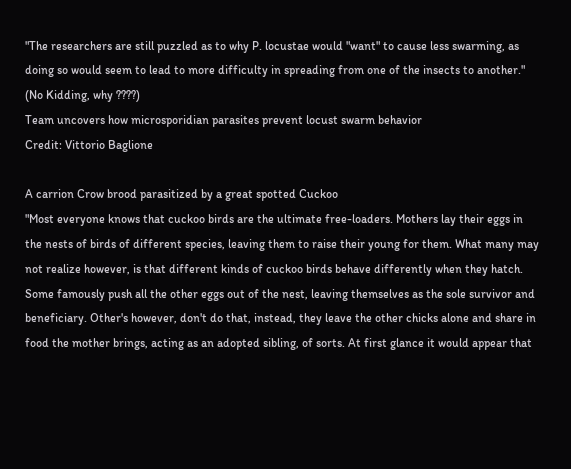"The researchers are still puzzled as to why P. locustae would "want" to cause less swarming, as doing so would seem to lead to more difficulty in spreading from one of the insects to another." (No Kidding, why ????)
Team uncovers how microsporidian parasites prevent locust swarm behavior
Credit: Vittorio Baglione

A carrion Crow brood parasitized by a great spotted Cuckoo
"Most everyone knows that cuckoo birds are the ultimate free-loaders. Mothers lay their eggs in the nests of birds of different species, leaving them to raise their young for them. What many may not realize however, is that different kinds of cuckoo birds behave differently when they hatch. Some famously push all the other eggs out of the nest, leaving themselves as the sole survivor and beneficiary. Other's however, don't do that, instead, they leave the other chicks alone and share in food the mother brings, acting as an adopted sibling, of sorts. At first glance it would appear that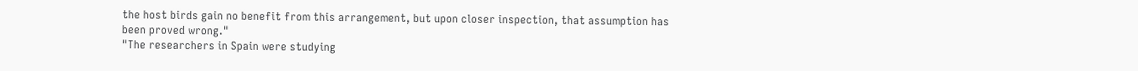the host birds gain no benefit from this arrangement, but upon closer inspection, that assumption has been proved wrong."
"The researchers in Spain were studying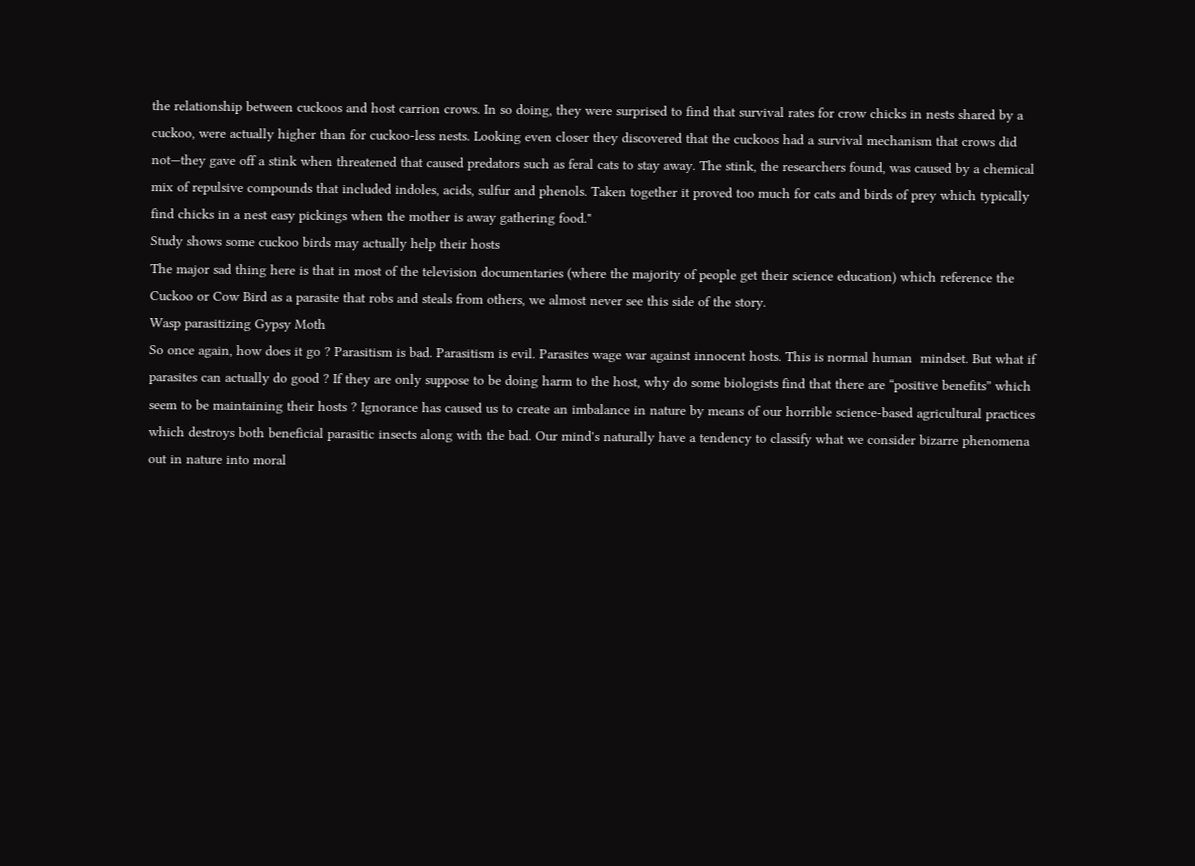the relationship between cuckoos and host carrion crows. In so doing, they were surprised to find that survival rates for crow chicks in nests shared by a cuckoo, were actually higher than for cuckoo-less nests. Looking even closer they discovered that the cuckoos had a survival mechanism that crows did not—they gave off a stink when threatened that caused predators such as feral cats to stay away. The stink, the researchers found, was caused by a chemical mix of repulsive compounds that included indoles, acids, sulfur and phenols. Taken together it proved too much for cats and birds of prey which typically find chicks in a nest easy pickings when the mother is away gathering food."
Study shows some cuckoo birds may actually help their hosts
The major sad thing here is that in most of the television documentaries (where the majority of people get their science education) which reference the Cuckoo or Cow Bird as a parasite that robs and steals from others, we almost never see this side of the story.
Wasp parasitizing Gypsy Moth
So once again, how does it go ? Parasitism is bad. Parasitism is evil. Parasites wage war against innocent hosts. This is normal human  mindset. But what if parasites can actually do good ? If they are only suppose to be doing harm to the host, why do some biologists find that there are “positive benefits” which seem to be maintaining their hosts ? Ignorance has caused us to create an imbalance in nature by means of our horrible science-based agricultural practices which destroys both beneficial parasitic insects along with the bad. Our mind's naturally have a tendency to classify what we consider bizarre phenomena out in nature into moral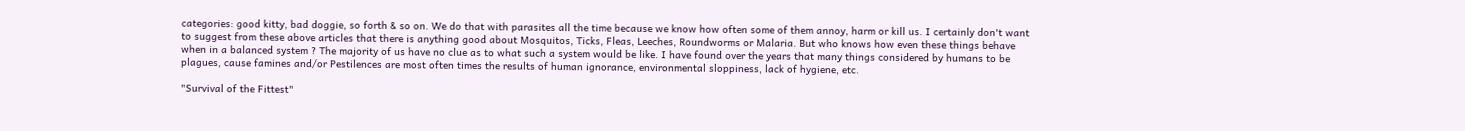categories: good kitty, bad doggie, so forth & so on. We do that with parasites all the time because we know how often some of them annoy, harm or kill us. I certainly don't want to suggest from these above articles that there is anything good about Mosquitos, Ticks, Fleas, Leeches, Roundworms or Malaria. But who knows how even these things behave when in a balanced system ? The majority of us have no clue as to what such a system would be like. I have found over the years that many things considered by humans to be plagues, cause famines and/or Pestilences are most often times the results of human ignorance, environmental sloppiness, lack of hygiene, etc.

"Survival of the Fittest"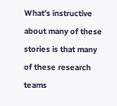What’s instructive about many of these stories is that many of these research teams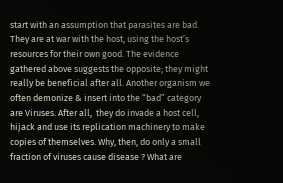start with an assumption that parasites are bad. They are at war with the host, using the host’s resources for their own good. The evidence gathered above suggests the opposite; they might really be beneficial after all. Another organism we often demonize & insert into the “bad” category are Viruses. After all,  they do invade a host cell, hijack and use its replication machinery to make copies of themselves. Why, then, do only a small fraction of viruses cause disease ? What are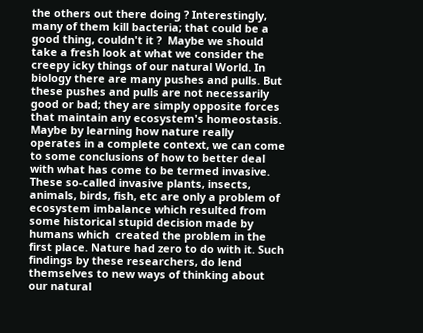the others out there doing ? Interestingly, many of them kill bacteria; that could be a good thing, couldn't it ?  Maybe we should take a fresh look at what we consider the creepy icky things of our natural World. In biology there are many pushes and pulls. But these pushes and pulls are not necessarily good or bad; they are simply opposite forces that maintain any ecosystem's homeostasis. Maybe by learning how nature really operates in a complete context, we can come to some conclusions of how to better deal with what has come to be termed invasive. These so-called invasive plants, insects, animals, birds, fish, etc are only a problem of ecosystem imbalance which resulted from some historical stupid decision made by humans which  created the problem in the first place. Nature had zero to do with it. Such findings by these researchers, do lend themselves to new ways of thinking about our natural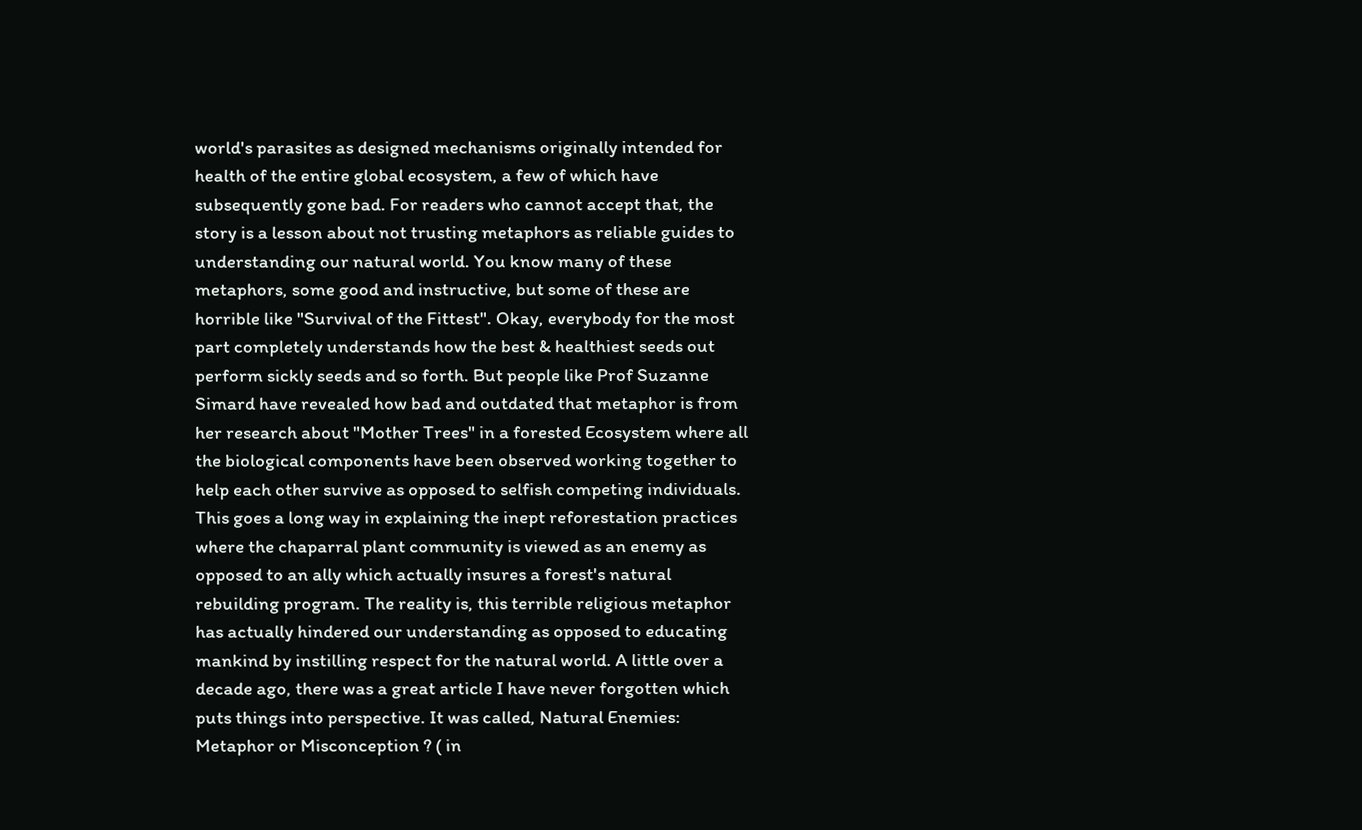world's parasites as designed mechanisms originally intended for health of the entire global ecosystem, a few of which have subsequently gone bad. For readers who cannot accept that, the story is a lesson about not trusting metaphors as reliable guides to understanding our natural world. You know many of these metaphors, some good and instructive, but some of these are horrible like "Survival of the Fittest". Okay, everybody for the most part completely understands how the best & healthiest seeds out perform sickly seeds and so forth. But people like Prof Suzanne Simard have revealed how bad and outdated that metaphor is from her research about "Mother Trees" in a forested Ecosystem where all the biological components have been observed working together to help each other survive as opposed to selfish competing individuals. This goes a long way in explaining the inept reforestation practices where the chaparral plant community is viewed as an enemy as opposed to an ally which actually insures a forest's natural rebuilding program. The reality is, this terrible religious metaphor has actually hindered our understanding as opposed to educating mankind by instilling respect for the natural world. A little over a decade ago, there was a great article I have never forgotten which puts things into perspective. It was called, Natural Enemies: Metaphor or Misconception ? ( in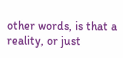other words, is that a reality, or just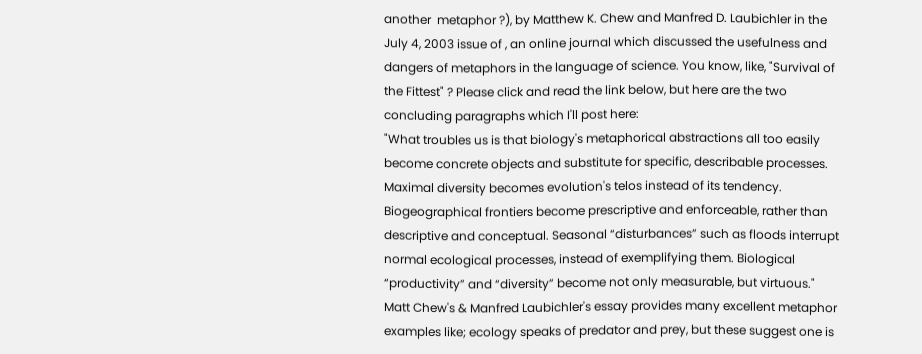another  metaphor ?), by Matthew K. Chew and Manfred D. Laubichler in the July 4, 2003 issue of , an online journal which discussed the usefulness and dangers of metaphors in the language of science. You know, like, "Survival of the Fittest" ? Please click and read the link below, but here are the two concluding paragraphs which I'll post here:
"What troubles us is that biology's metaphorical abstractions all too easily become concrete objects and substitute for specific, describable processes. Maximal diversity becomes evolution's telos instead of its tendency. Biogeographical frontiers become prescriptive and enforceable, rather than descriptive and conceptual. Seasonal “disturbances” such as floods interrupt normal ecological processes, instead of exemplifying them. Biological “productivity” and “diversity” become not only measurable, but virtuous."
Matt Chew's & Manfred Laubichler's essay provides many excellent metaphor examples like; ecology speaks of predator and prey, but these suggest one is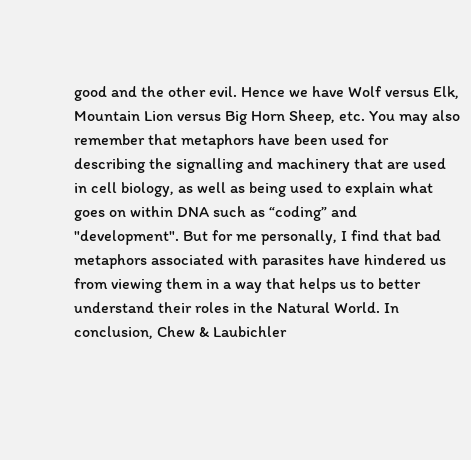good and the other evil. Hence we have Wolf versus Elk, Mountain Lion versus Big Horn Sheep, etc. You may also remember that metaphors have been used for describing the signalling and machinery that are used in cell biology, as well as being used to explain what goes on within DNA such as “coding” and "development". But for me personally, I find that bad metaphors associated with parasites have hindered us from viewing them in a way that helps us to better understand their roles in the Natural World. In conclusion, Chew & Laubichler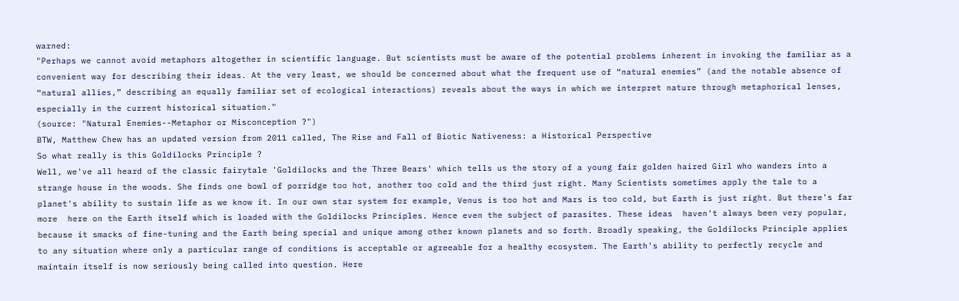warned:
"Perhaps we cannot avoid metaphors altogether in scientific language. But scientists must be aware of the potential problems inherent in invoking the familiar as a convenient way for describing their ideas. At the very least, we should be concerned about what the frequent use of “natural enemies” (and the notable absence of “natural allies,” describing an equally familiar set of ecological interactions) reveals about the ways in which we interpret nature through metaphorical lenses, especially in the current historical situation."
(source: "Natural Enemies--Metaphor or Misconception ?")
BTW, Matthew Chew has an updated version from 2011 called, The Rise and Fall of Biotic Nativeness: a Historical Perspective
So what really is this Goldilocks Principle ?
Well, we've all heard of the classic fairytale 'Goldilocks and the Three Bears' which tells us the story of a young fair golden haired Girl who wanders into a strange house in the woods. She finds one bowl of porridge too hot, another too cold and the third just right. Many Scientists sometimes apply the tale to a planet's ability to sustain life as we know it. In our own star system for example, Venus is too hot and Mars is too cold, but Earth is just right. But there's far more  here on the Earth itself which is loaded with the Goldilocks Principles. Hence even the subject of parasites. These ideas  haven't always been very popular, because it smacks of fine-tuning and the Earth being special and unique among other known planets and so forth. Broadly speaking, the Goldilocks Principle applies to any situation where only a particular range of conditions is acceptable or agreeable for a healthy ecosystem. The Earth's ability to perfectly recycle and maintain itself is now seriously being called into question. Here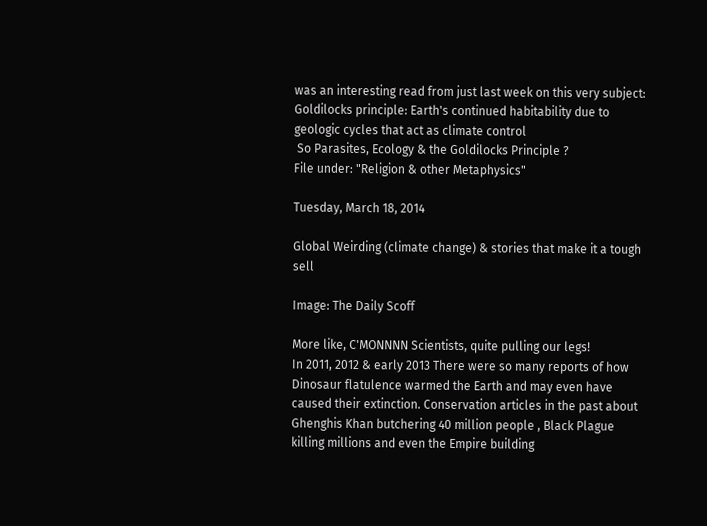was an interesting read from just last week on this very subject:
Goldilocks principle: Earth's continued habitability due to geologic cycles that act as climate control
 So Parasites, Ecology & the Goldilocks Principle ?
File under: "Religion & other Metaphysics"

Tuesday, March 18, 2014

Global Weirding (climate change) & stories that make it a tough sell

Image: The Daily Scoff

More like, C'MONNNN Scientists, quite pulling our legs!
In 2011, 2012 & early 2013 There were so many reports of how Dinosaur flatulence warmed the Earth and may even have caused their extinction. Conservation articles in the past about Ghenghis Khan butchering 40 million people , Black Plague killing millions and even the Empire building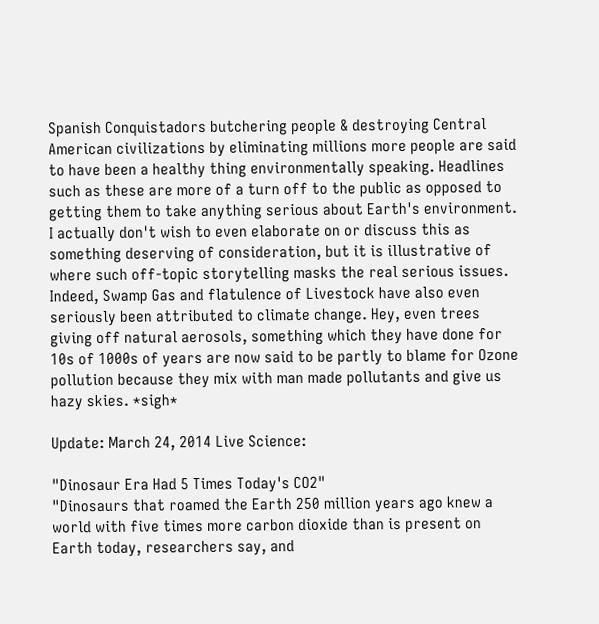Spanish Conquistadors butchering people & destroying Central American civilizations by eliminating millions more people are said to have been a healthy thing environmentally speaking. Headlines such as these are more of a turn off to the public as opposed to getting them to take anything serious about Earth's environment. I actually don't wish to even elaborate on or discuss this as something deserving of consideration, but it is illustrative of where such off-topic storytelling masks the real serious issues. Indeed, Swamp Gas and flatulence of Livestock have also even seriously been attributed to climate change. Hey, even trees giving off natural aerosols, something which they have done for 10s of 1000s of years are now said to be partly to blame for Ozone pollution because they mix with man made pollutants and give us hazy skies. *sigh*

Update: March 24, 2014 Live Science:

"Dinosaur Era Had 5 Times Today's CO2"
"Dinosaurs that roamed the Earth 250 million years ago knew a world with five times more carbon dioxide than is present on Earth today, researchers say, and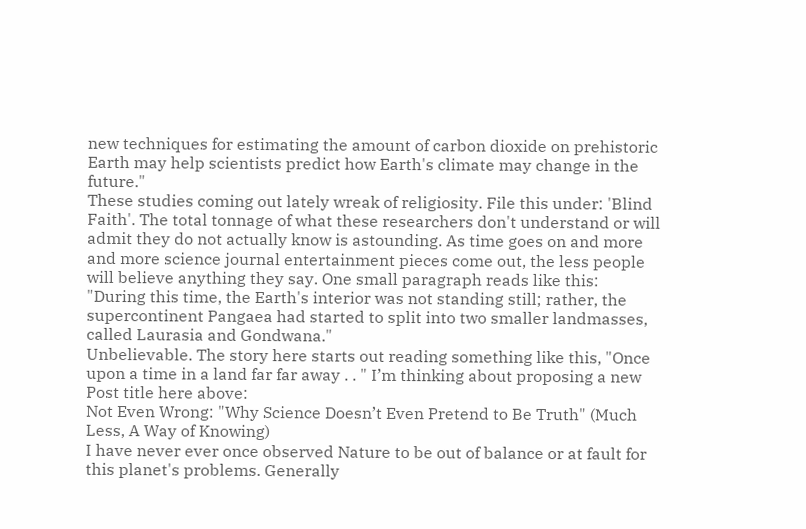new techniques for estimating the amount of carbon dioxide on prehistoric Earth may help scientists predict how Earth's climate may change in the future."
These studies coming out lately wreak of religiosity. File this under: 'Blind Faith'. The total tonnage of what these researchers don't understand or will admit they do not actually know is astounding. As time goes on and more and more science journal entertainment pieces come out, the less people will believe anything they say. One small paragraph reads like this:
"During this time, the Earth's interior was not standing still; rather, the supercontinent Pangaea had started to split into two smaller landmasses, called Laurasia and Gondwana."
Unbelievable. The story here starts out reading something like this, "Once upon a time in a land far far away . . " I’m thinking about proposing a new Post title here above:
Not Even Wrong: "Why Science Doesn’t Even Pretend to Be Truth" (Much Less, A Way of Knowing)
I have never ever once observed Nature to be out of balance or at fault for this planet's problems. Generally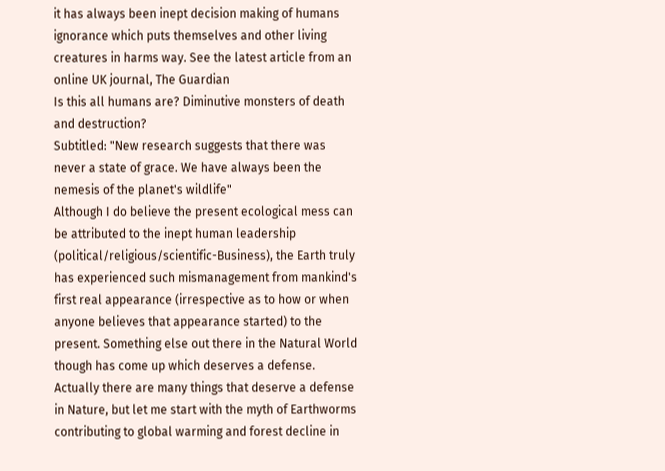it has always been inept decision making of humans ignorance which puts themselves and other living creatures in harms way. See the latest article from an online UK journal, The Guardian
Is this all humans are? Diminutive monsters of death and destruction?
Subtitled: "New research suggests that there was never a state of grace. We have always been the nemesis of the planet's wildlife"
Although I do believe the present ecological mess can be attributed to the inept human leadership (political/religious/scientific-Business), the Earth truly has experienced such mismanagement from mankind's first real appearance (irrespective as to how or when anyone believes that appearance started) to the present. Something else out there in the Natural World though has come up which deserves a defense. Actually there are many things that deserve a defense in Nature, but let me start with the myth of Earthworms contributing to global warming and forest decline in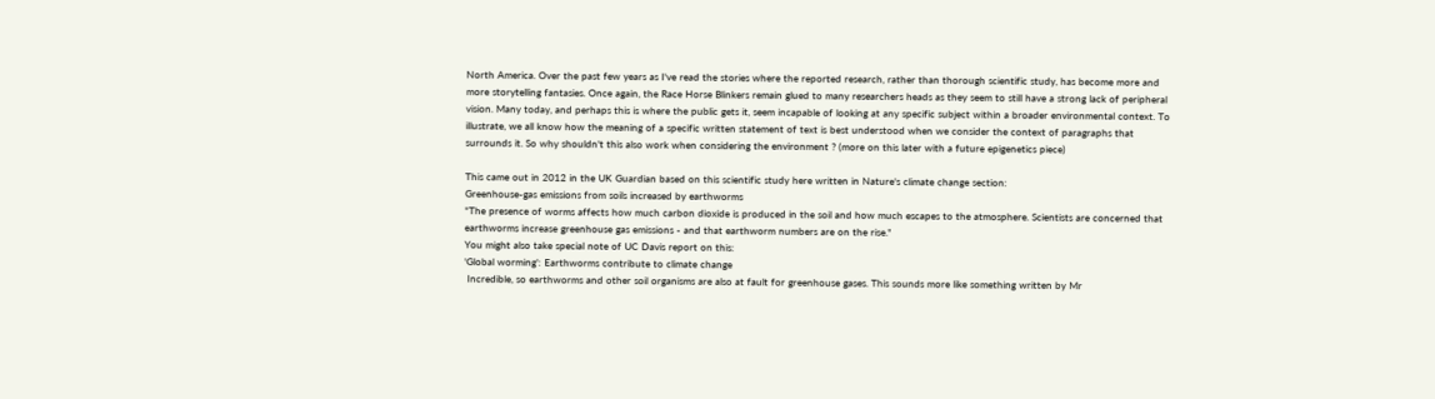North America. Over the past few years as I've read the stories where the reported research, rather than thorough scientific study, has become more and more storytelling fantasies. Once again, the Race Horse Blinkers remain glued to many researchers heads as they seem to still have a strong lack of peripheral vision. Many today, and perhaps this is where the public gets it, seem incapable of looking at any specific subject within a broader environmental context. To illustrate, we all know how the meaning of a specific written statement of text is best understood when we consider the context of paragraphs that surrounds it. So why shouldn't this also work when considering the environment ? (more on this later with a future epigenetics piece)

This came out in 2012 in the UK Guardian based on this scientific study here written in Nature's climate change section:
Greenhouse-gas emissions from soils increased by earthworms
"The presence of worms affects how much carbon dioxide is produced in the soil and how much escapes to the atmosphere. Scientists are concerned that earthworms increase greenhouse gas emissions - and that earthworm numbers are on the rise."
You might also take special note of UC Davis report on this:
'Global worming': Earthworms contribute to climate change
 Incredible, so earthworms and other soil organisms are also at fault for greenhouse gases. This sounds more like something written by Mr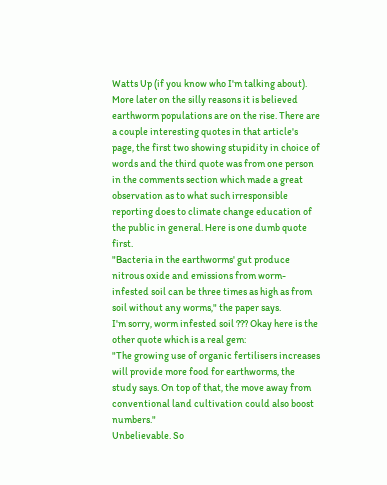Watts Up (if you know who I'm talking about). More later on the silly reasons it is believed earthworm populations are on the rise. There are a couple interesting quotes in that article's page, the first two showing stupidity in choice of words and the third quote was from one person in the comments section which made a great observation as to what such irresponsible reporting does to climate change education of the public in general. Here is one dumb quote first.
"Bacteria in the earthworms' gut produce nitrous oxide and emissions from worm-infested soil can be three times as high as from soil without any worms," the paper says.
I'm sorry, worm infested soil ??? Okay here is the other quote which is a real gem:
"The growing use of organic fertilisers increases will provide more food for earthworms, the study says. On top of that, the move away from conventional land cultivation could also boost numbers."
Unbelievable. So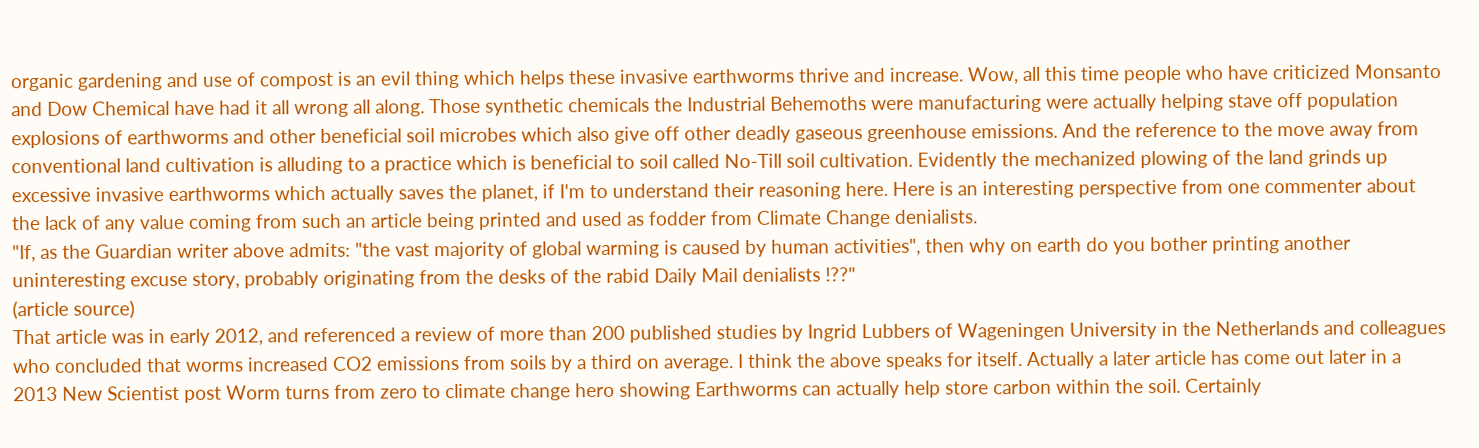organic gardening and use of compost is an evil thing which helps these invasive earthworms thrive and increase. Wow, all this time people who have criticized Monsanto and Dow Chemical have had it all wrong all along. Those synthetic chemicals the Industrial Behemoths were manufacturing were actually helping stave off population explosions of earthworms and other beneficial soil microbes which also give off other deadly gaseous greenhouse emissions. And the reference to the move away from conventional land cultivation is alluding to a practice which is beneficial to soil called No-Till soil cultivation. Evidently the mechanized plowing of the land grinds up excessive invasive earthworms which actually saves the planet, if I'm to understand their reasoning here. Here is an interesting perspective from one commenter about the lack of any value coming from such an article being printed and used as fodder from Climate Change denialists.
"If, as the Guardian writer above admits: "the vast majority of global warming is caused by human activities", then why on earth do you bother printing another uninteresting excuse story, probably originating from the desks of the rabid Daily Mail denialists !??"
(article source)
That article was in early 2012, and referenced a review of more than 200 published studies by Ingrid Lubbers of Wageningen University in the Netherlands and colleagues who concluded that worms increased CO2 emissions from soils by a third on average. I think the above speaks for itself. Actually a later article has come out later in a 2013 New Scientist post Worm turns from zero to climate change hero showing Earthworms can actually help store carbon within the soil. Certainly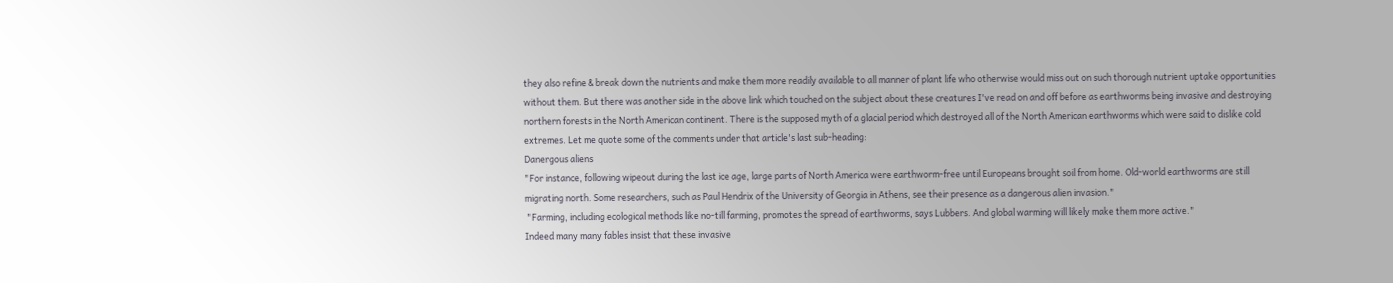they also refine & break down the nutrients and make them more readily available to all manner of plant life who otherwise would miss out on such thorough nutrient uptake opportunities without them. But there was another side in the above link which touched on the subject about these creatures I've read on and off before as earthworms being invasive and destroying northern forests in the North American continent. There is the supposed myth of a glacial period which destroyed all of the North American earthworms which were said to dislike cold extremes. Let me quote some of the comments under that article's last sub-heading:
Danergous aliens
"For instance, following wipeout during the last ice age, large parts of North America were earthworm-free until Europeans brought soil from home. Old-world earthworms are still migrating north. Some researchers, such as Paul Hendrix of the University of Georgia in Athens, see their presence as a dangerous alien invasion."
 "Farming, including ecological methods like no-till farming, promotes the spread of earthworms, says Lubbers. And global warming will likely make them more active."
Indeed many many fables insist that these invasive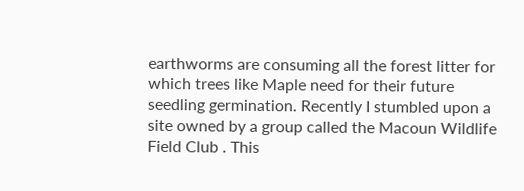earthworms are consuming all the forest litter for which trees like Maple need for their future seedling germination. Recently I stumbled upon a site owned by a group called the Macoun Wildlife Field Club . This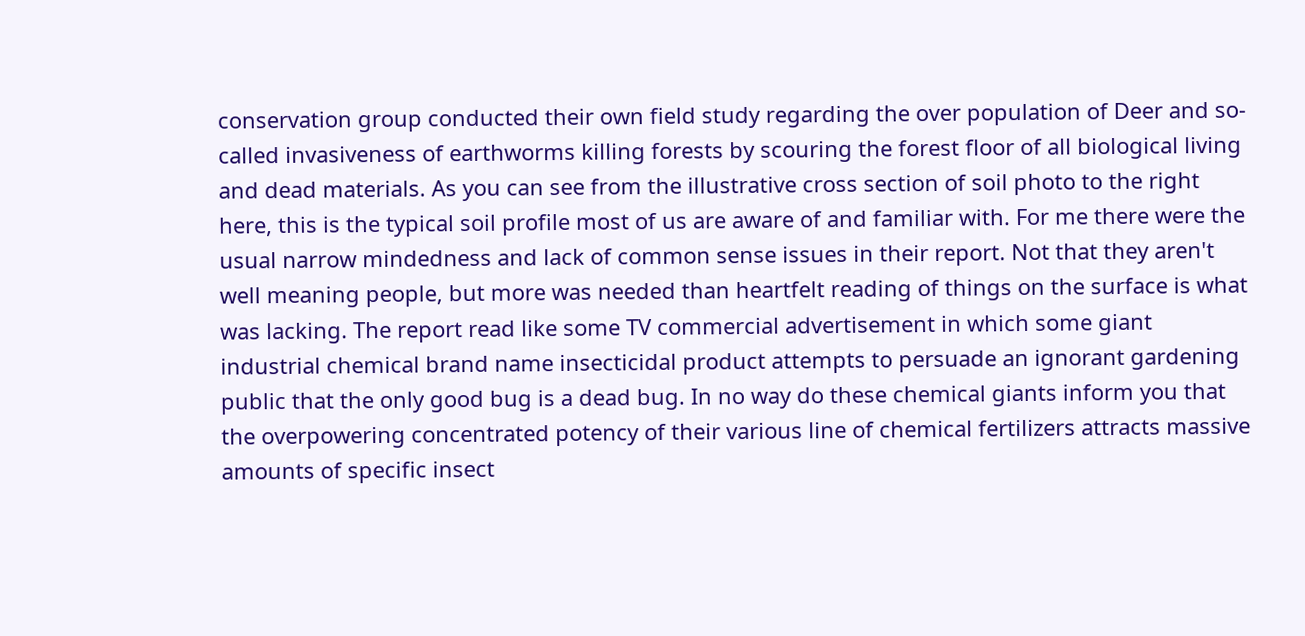conservation group conducted their own field study regarding the over population of Deer and so-called invasiveness of earthworms killing forests by scouring the forest floor of all biological living and dead materials. As you can see from the illustrative cross section of soil photo to the right here, this is the typical soil profile most of us are aware of and familiar with. For me there were the usual narrow mindedness and lack of common sense issues in their report. Not that they aren't well meaning people, but more was needed than heartfelt reading of things on the surface is what was lacking. The report read like some TV commercial advertisement in which some giant industrial chemical brand name insecticidal product attempts to persuade an ignorant gardening public that the only good bug is a dead bug. In no way do these chemical giants inform you that the overpowering concentrated potency of their various line of chemical fertilizers attracts massive amounts of specific insect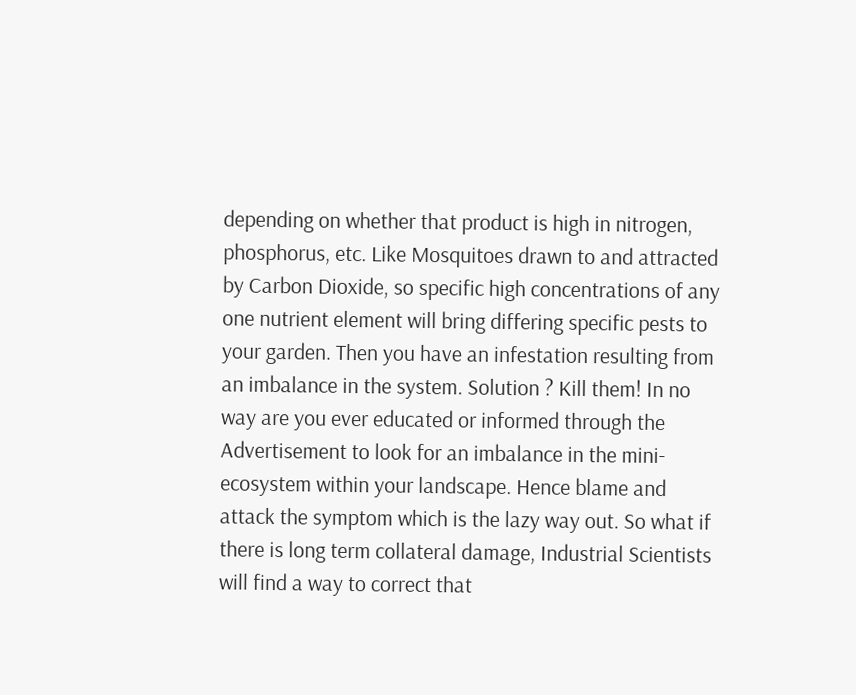depending on whether that product is high in nitrogen, phosphorus, etc. Like Mosquitoes drawn to and attracted by Carbon Dioxide, so specific high concentrations of any one nutrient element will bring differing specific pests to your garden. Then you have an infestation resulting from an imbalance in the system. Solution ? Kill them! In no way are you ever educated or informed through the Advertisement to look for an imbalance in the mini-ecosystem within your landscape. Hence blame and attack the symptom which is the lazy way out. So what if there is long term collateral damage, Industrial Scientists will find a way to correct that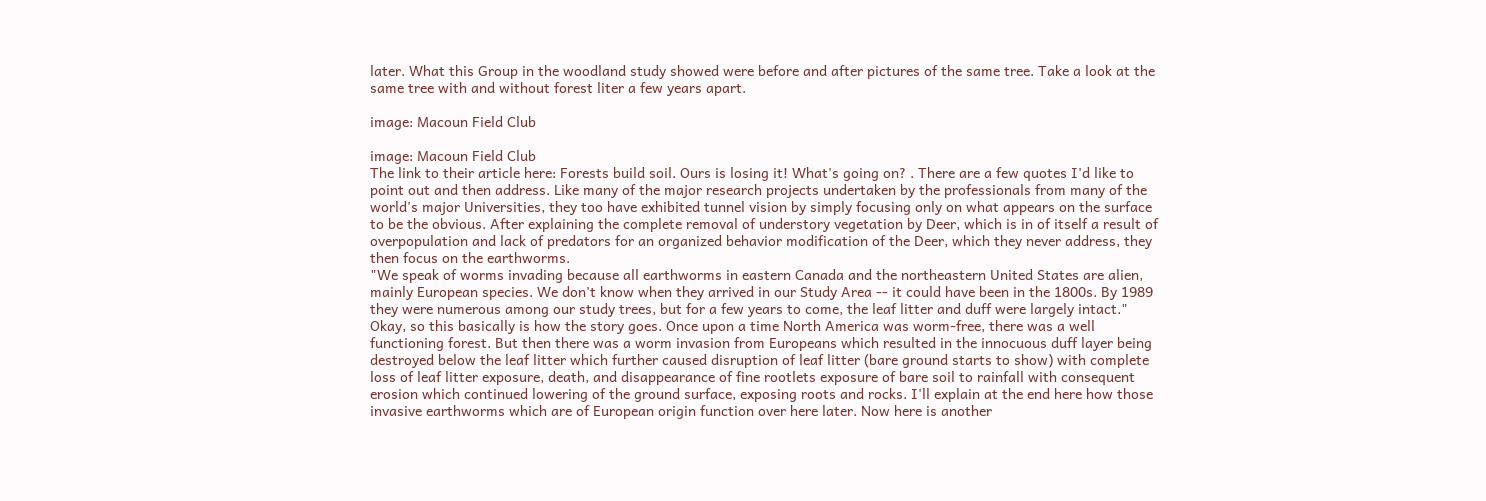later. What this Group in the woodland study showed were before and after pictures of the same tree. Take a look at the same tree with and without forest liter a few years apart.

image: Macoun Field Club

image: Macoun Field Club
The link to their article here: Forests build soil. Ours is losing it! What's going on? . There are a few quotes I'd like to point out and then address. Like many of the major research projects undertaken by the professionals from many of the world's major Universities, they too have exhibited tunnel vision by simply focusing only on what appears on the surface to be the obvious. After explaining the complete removal of understory vegetation by Deer, which is in of itself a result of overpopulation and lack of predators for an organized behavior modification of the Deer, which they never address, they then focus on the earthworms.
"We speak of worms invading because all earthworms in eastern Canada and the northeastern United States are alien, mainly European species. We don't know when they arrived in our Study Area -- it could have been in the 1800s. By 1989 they were numerous among our study trees, but for a few years to come, the leaf litter and duff were largely intact."
Okay, so this basically is how the story goes. Once upon a time North America was worm-free, there was a well functioning forest. But then there was a worm invasion from Europeans which resulted in the innocuous duff layer being destroyed below the leaf litter which further caused disruption of leaf litter (bare ground starts to show) with complete loss of leaf litter exposure, death, and disappearance of fine rootlets exposure of bare soil to rainfall with consequent erosion which continued lowering of the ground surface, exposing roots and rocks. I'll explain at the end here how those invasive earthworms which are of European origin function over here later. Now here is another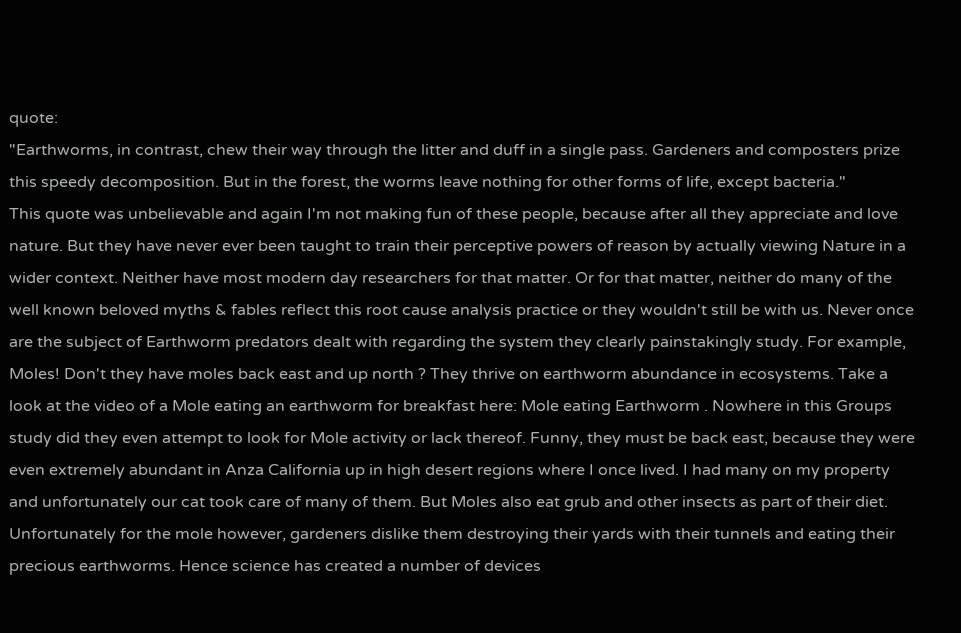quote:
"Earthworms, in contrast, chew their way through the litter and duff in a single pass. Gardeners and composters prize this speedy decomposition. But in the forest, the worms leave nothing for other forms of life, except bacteria."
This quote was unbelievable and again I'm not making fun of these people, because after all they appreciate and love nature. But they have never ever been taught to train their perceptive powers of reason by actually viewing Nature in a wider context. Neither have most modern day researchers for that matter. Or for that matter, neither do many of the well known beloved myths & fables reflect this root cause analysis practice or they wouldn't still be with us. Never once are the subject of Earthworm predators dealt with regarding the system they clearly painstakingly study. For example, Moles! Don't they have moles back east and up north ? They thrive on earthworm abundance in ecosystems. Take a look at the video of a Mole eating an earthworm for breakfast here: Mole eating Earthworm . Nowhere in this Groups study did they even attempt to look for Mole activity or lack thereof. Funny, they must be back east, because they were even extremely abundant in Anza California up in high desert regions where I once lived. I had many on my property and unfortunately our cat took care of many of them. But Moles also eat grub and other insects as part of their diet. Unfortunately for the mole however, gardeners dislike them destroying their yards with their tunnels and eating their precious earthworms. Hence science has created a number of devices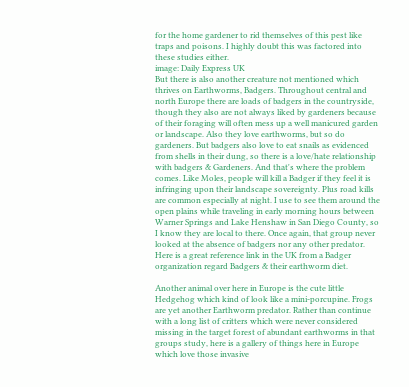for the home gardener to rid themselves of this pest like traps and poisons. I highly doubt this was factored into these studies either.
image: Daily Express UK
But there is also another creature not mentioned which thrives on Earthworms, Badgers. Throughout central and north Europe there are loads of badgers in the countryside, though they also are not always liked by gardeners because of their foraging will often mess up a well manicured garden or landscape. Also they love earthworms, but so do gardeners. But badgers also love to eat snails as evidenced from shells in their dung, so there is a love/hate relationship with badgers & Gardeners. And that's where the problem comes. Like Moles, people will kill a Badger if they feel it is infringing upon their landscape sovereignty. Plus road kills are common especially at night. I use to see them around the open plains while traveling in early morning hours between Warner Springs and Lake Henshaw in San Diego County, so I know they are local to there. Once again, that group never looked at the absence of badgers nor any other predator. Here is a great reference link in the UK from a Badger organization regard Badgers & their earthworm diet.

Another animal over here in Europe is the cute little Hedgehog which kind of look like a mini-porcupine. Frogs are yet another Earthworm predator. Rather than continue with a long list of critters which were never considered missing in the target forest of abundant earthworms in that groups study, here is a gallery of things here in Europe which love those invasive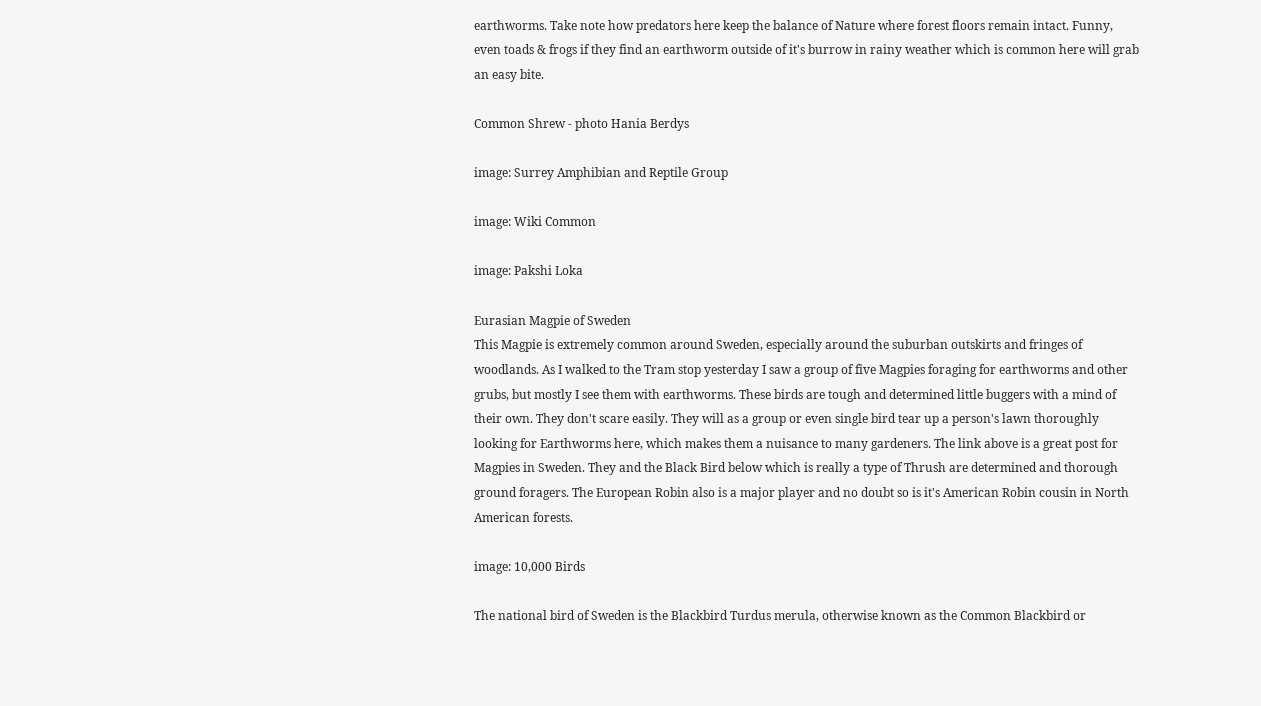earthworms. Take note how predators here keep the balance of Nature where forest floors remain intact. Funny, even toads & frogs if they find an earthworm outside of it's burrow in rainy weather which is common here will grab an easy bite.

Common Shrew - photo Hania Berdys

image: Surrey Amphibian and Reptile Group

image: Wiki Common

image: Pakshi Loka

Eurasian Magpie of Sweden
This Magpie is extremely common around Sweden, especially around the suburban outskirts and fringes of woodlands. As I walked to the Tram stop yesterday I saw a group of five Magpies foraging for earthworms and other grubs, but mostly I see them with earthworms. These birds are tough and determined little buggers with a mind of their own. They don't scare easily. They will as a group or even single bird tear up a person's lawn thoroughly looking for Earthworms here, which makes them a nuisance to many gardeners. The link above is a great post for Magpies in Sweden. They and the Black Bird below which is really a type of Thrush are determined and thorough ground foragers. The European Robin also is a major player and no doubt so is it's American Robin cousin in North American forests.

image: 10,000 Birds

The national bird of Sweden is the Blackbird Turdus merula, otherwise known as the Common Blackbird or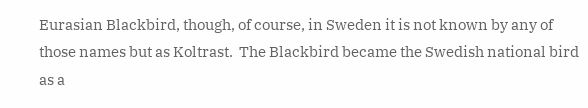Eurasian Blackbird, though, of course, in Sweden it is not known by any of those names but as Koltrast.  The Blackbird became the Swedish national bird as a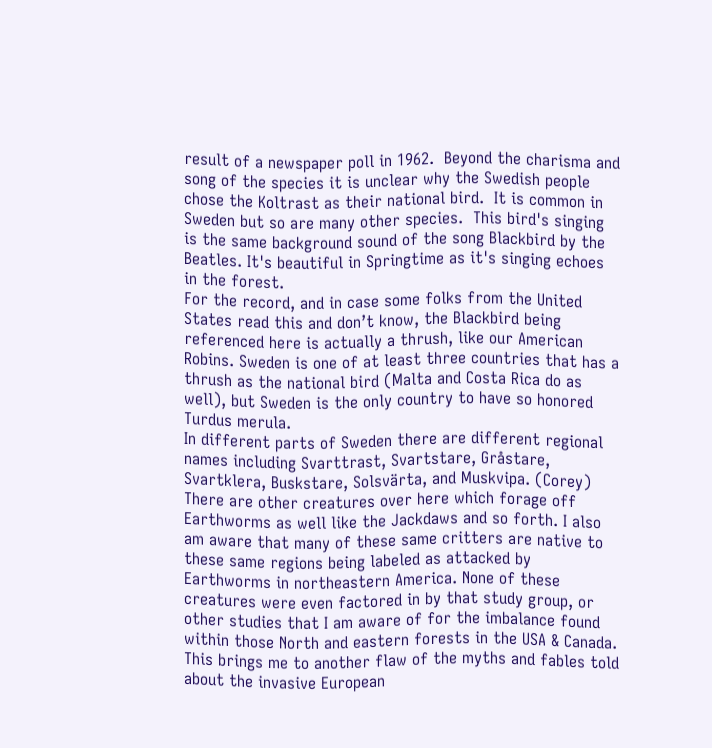result of a newspaper poll in 1962.  Beyond the charisma and song of the species it is unclear why the Swedish people chose the Koltrast as their national bird.  It is common in Sweden but so are many other species.  This bird's singing is the same background sound of the song Blackbird by the Beatles. It's beautiful in Springtime as it's singing echoes in the forest.
For the record, and in case some folks from the United States read this and don’t know, the Blackbird being referenced here is actually a thrush, like our American Robins. Sweden is one of at least three countries that has a thrush as the national bird (Malta and Costa Rica do as well), but Sweden is the only country to have so honored Turdus merula.
In different parts of Sweden there are different regional names including Svarttrast, Svartstare, Gråstare, Svartklera, Buskstare, Solsvärta, and Muskvipa. (Corey)
There are other creatures over here which forage off Earthworms as well like the Jackdaws and so forth. I also am aware that many of these same critters are native to these same regions being labeled as attacked by Earthworms in northeastern America. None of these creatures were even factored in by that study group, or other studies that I am aware of for the imbalance found within those North and eastern forests in the USA & Canada. This brings me to another flaw of the myths and fables told about the invasive European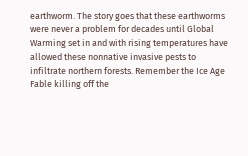earthworm. The story goes that these earthworms were never a problem for decades until Global Warming set in and with rising temperatures have allowed these nonnative invasive pests to infiltrate northern forests. Remember the Ice Age Fable killing off the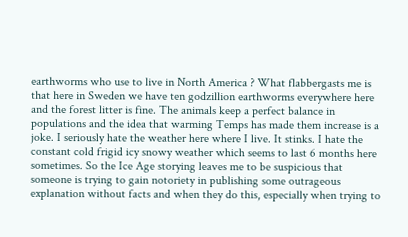earthworms who use to live in North America ? What flabbergasts me is that here in Sweden we have ten godzillion earthworms everywhere here and the forest litter is fine. The animals keep a perfect balance in populations and the idea that warming Temps has made them increase is a joke. I seriously hate the weather here where I live. It stinks. I hate the constant cold frigid icy snowy weather which seems to last 6 months here sometimes. So the Ice Age storying leaves me to be suspicious that someone is trying to gain notoriety in publishing some outrageous explanation without facts and when they do this, especially when trying to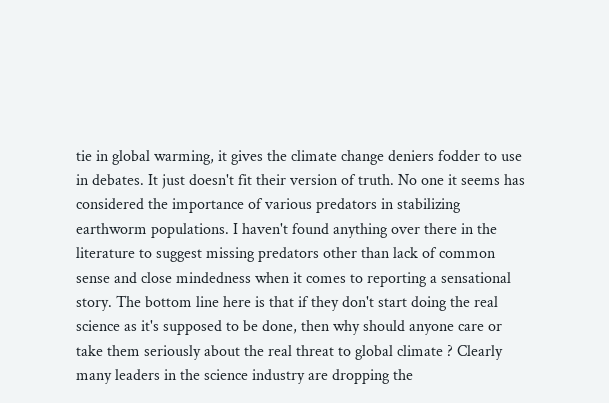tie in global warming, it gives the climate change deniers fodder to use in debates. It just doesn't fit their version of truth. No one it seems has considered the importance of various predators in stabilizing earthworm populations. I haven't found anything over there in the literature to suggest missing predators other than lack of common sense and close mindedness when it comes to reporting a sensational story. The bottom line here is that if they don't start doing the real science as it's supposed to be done, then why should anyone care or take them seriously about the real threat to global climate ? Clearly many leaders in the science industry are dropping the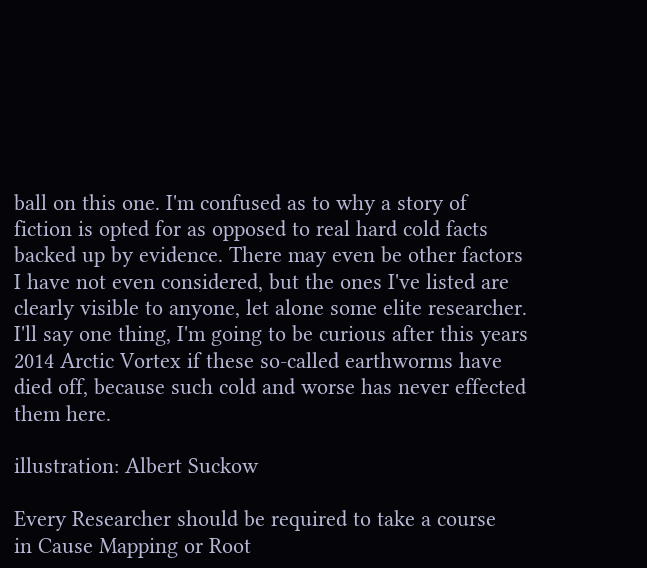ball on this one. I'm confused as to why a story of fiction is opted for as opposed to real hard cold facts backed up by evidence. There may even be other factors I have not even considered, but the ones I've listed are clearly visible to anyone, let alone some elite researcher. I'll say one thing, I'm going to be curious after this years 2014 Arctic Vortex if these so-called earthworms have died off, because such cold and worse has never effected them here.

illustration: Albert Suckow

Every Researcher should be required to take a course
in Cause Mapping or Root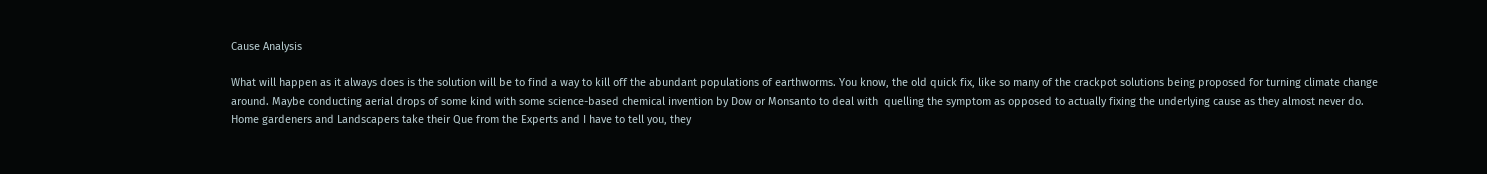Cause Analysis

What will happen as it always does is the solution will be to find a way to kill off the abundant populations of earthworms. You know, the old quick fix, like so many of the crackpot solutions being proposed for turning climate change around. Maybe conducting aerial drops of some kind with some science-based chemical invention by Dow or Monsanto to deal with  quelling the symptom as opposed to actually fixing the underlying cause as they almost never do. Home gardeners and Landscapers take their Que from the Experts and I have to tell you, they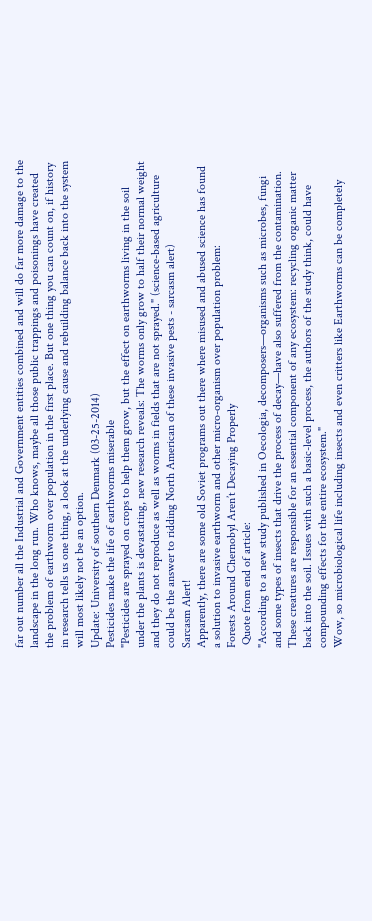far out number all the Industrial and Government entities combined and will do far more damage to the landscape in the long run. Who knows, maybe all those public trappings and poisonings have created the problem of earthworm over population in the first place. But one thing you can count on, if history in research tells us one thing, a look at the underlying cause and rebuilding balance back into the system will most likely not be an option.
Update: University of southern Denmark (03-25-2014)
Pesticides make the life of earthworms miserable
"Pesticides are sprayed on crops to help them grow, but the effect on earthworms living in the soil under the plants is devastating, new research reveals: The worms only grow to half their normal weight and they do not reproduce as well as worms in fields that are not sprayed." (science-based agriculture could be the answer to ridding North American of these invasive pests - sarcasm alert)
Sarcasm Alert!
Apparently, there are some old Soviet programs out there where misused and abused science has found a solution to invasive earthworm and other micro-organism over population problem:
Forests Around Chernobyl Aren’t Decaying Properly
 Quote from end of article:
"According to a new study published in Oecologia, decomposers—organisms such as microbes, fungi and some types of insects that drive the process of decay—have also suffered from the contamination. These creatures are responsible for an essential component of any ecosystem: recycling organic matter back into the soil. Issues with such a basic-level process, the authors of the study think, could have compounding effects for the entire ecosystem."
Wow, so microbiological life including insects and even critters like Earthworms can be completely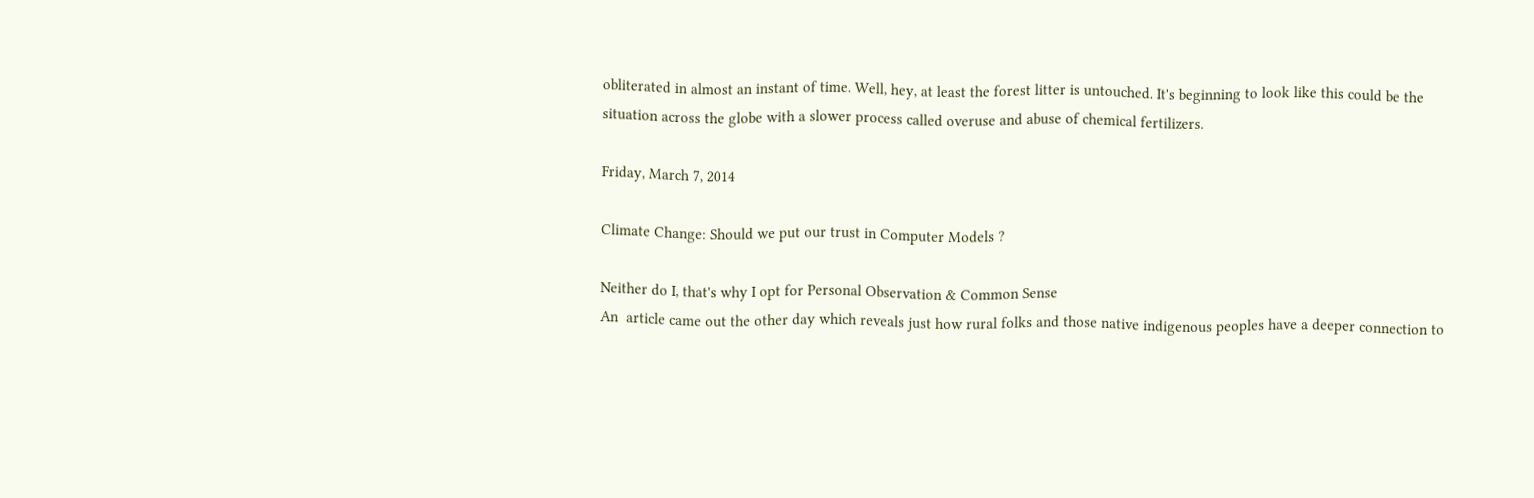obliterated in almost an instant of time. Well, hey, at least the forest litter is untouched. It's beginning to look like this could be the situation across the globe with a slower process called overuse and abuse of chemical fertilizers.

Friday, March 7, 2014

Climate Change: Should we put our trust in Computer Models ?

Neither do I, that's why I opt for Personal Observation & Common Sense
An  article came out the other day which reveals just how rural folks and those native indigenous peoples have a deeper connection to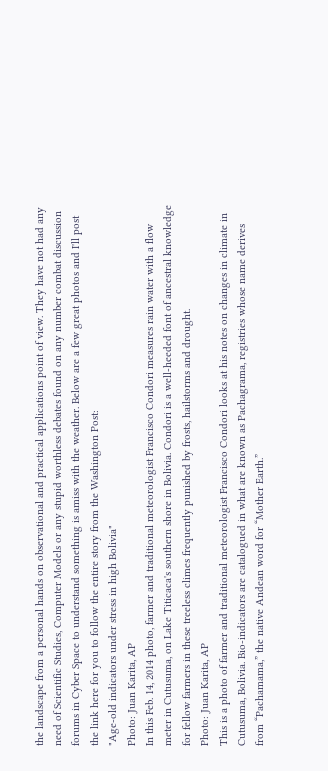the landscape from a personal hands on observational and practical applications point of view. They have not had any need of Scientific Studies, Computer Models or any stupid worthless debates found on any number combat discussion forums in Cyber Space to understand something is amiss with the weather. Below are a few great photos and I'll post the link here for you to follow the entire story from the Washington Post:
"Age-old indicators under stress in high Bolivia"
Photo: Juan Karita, AP
In this Feb. 14, 2014 photo, farmer and traditional meteorologist Francisco Condori measures rain water with a flow meter in Cutusuma, on Lake Titicaca's southern shore in Bolivia. Condori is a well-heeded font of ancestral knowledge for fellow farmers in these treeless climes frequently punished by frosts, hailstorms and drought.
Photo: Juan Karita, AP
This is a photo of farmer and traditional meteorologist Francisco Condori looks at his notes on changes in climate in Cutusuma, Bolivia. Bio-indicators are catalogued in what are known as Pachagrama, registries whose name derives from “Pachamama,” the native Andean word for “Mother Earth.”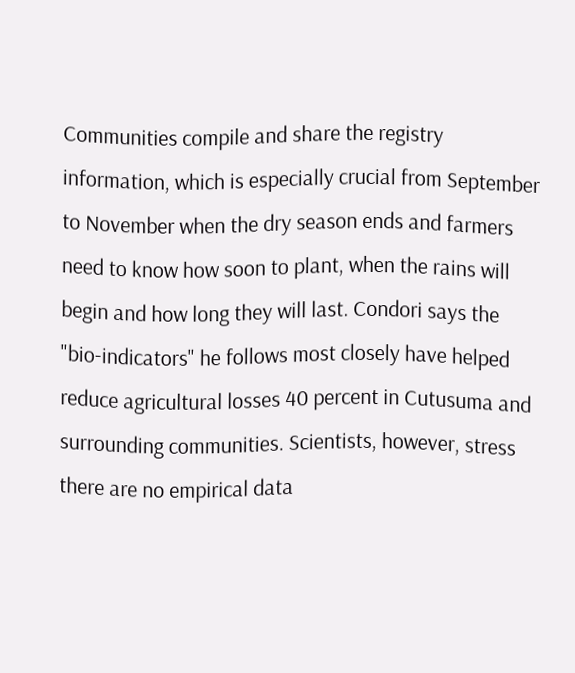Communities compile and share the registry information, which is especially crucial from September to November when the dry season ends and farmers need to know how soon to plant, when the rains will begin and how long they will last. Condori says the "bio-indicators" he follows most closely have helped reduce agricultural losses 40 percent in Cutusuma and surrounding communities. Scientists, however, stress there are no empirical data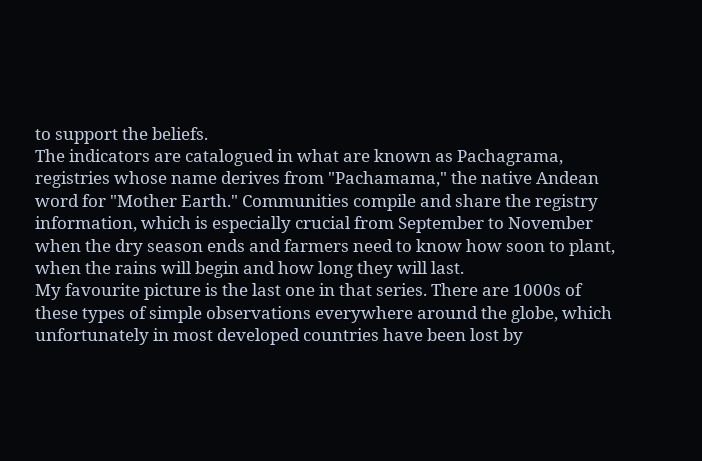to support the beliefs.
The indicators are catalogued in what are known as Pachagrama, registries whose name derives from "Pachamama," the native Andean word for "Mother Earth." Communities compile and share the registry information, which is especially crucial from September to November when the dry season ends and farmers need to know how soon to plant, when the rains will begin and how long they will last.
My favourite picture is the last one in that series. There are 1000s of these types of simple observations everywhere around the globe, which unfortunately in most developed countries have been lost by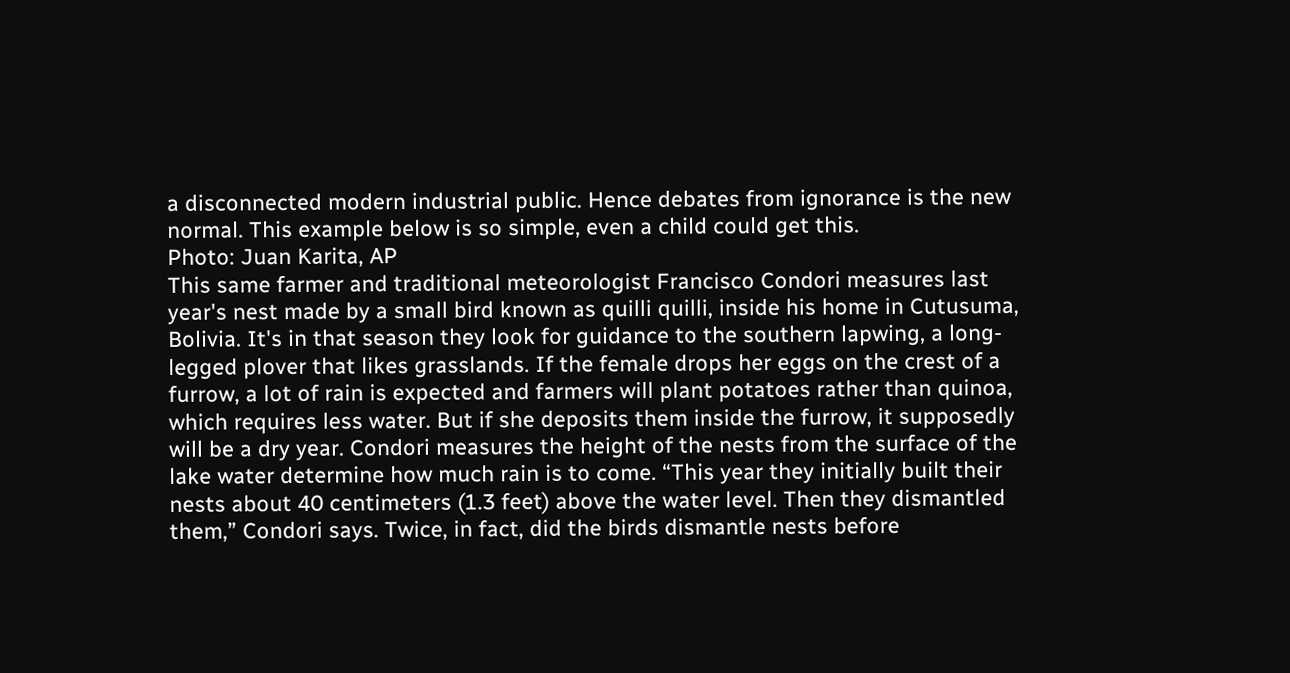a disconnected modern industrial public. Hence debates from ignorance is the new normal. This example below is so simple, even a child could get this.
Photo: Juan Karita, AP
This same farmer and traditional meteorologist Francisco Condori measures last year's nest made by a small bird known as quilli quilli, inside his home in Cutusuma, Bolivia. It's in that season they look for guidance to the southern lapwing, a long-legged plover that likes grasslands. If the female drops her eggs on the crest of a furrow, a lot of rain is expected and farmers will plant potatoes rather than quinoa, which requires less water. But if she deposits them inside the furrow, it supposedly will be a dry year. Condori measures the height of the nests from the surface of the lake water determine how much rain is to come. “This year they initially built their nests about 40 centimeters (1.3 feet) above the water level. Then they dismantled them,” Condori says. Twice, in fact, did the birds dismantle nests before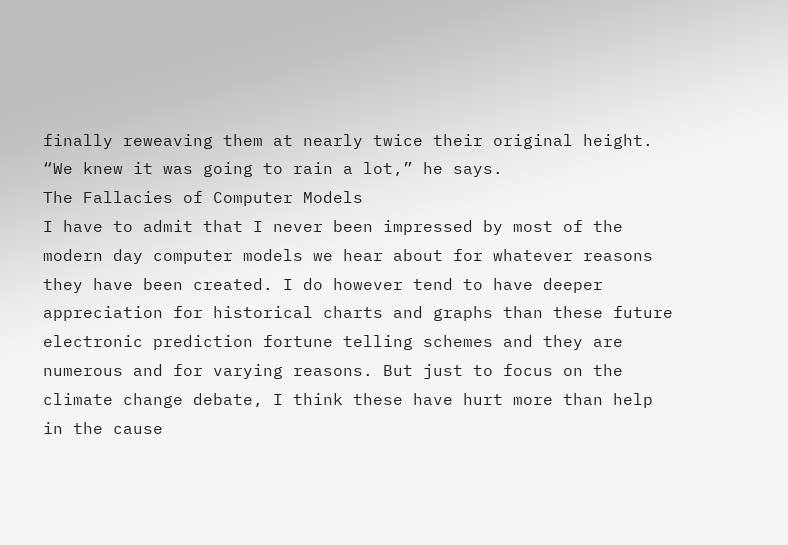finally reweaving them at nearly twice their original height. “We knew it was going to rain a lot,” he says.
The Fallacies of Computer Models
I have to admit that I never been impressed by most of the modern day computer models we hear about for whatever reasons they have been created. I do however tend to have deeper appreciation for historical charts and graphs than these future electronic prediction fortune telling schemes and they are numerous and for varying reasons. But just to focus on the climate change debate, I think these have hurt more than help in the cause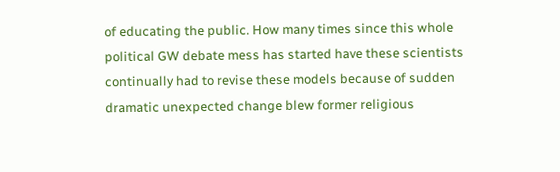of educating the public. How many times since this whole political GW debate mess has started have these scientists continually had to revise these models because of sudden dramatic unexpected change blew former religious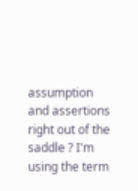assumption and assertions right out of the saddle ? I'm using the term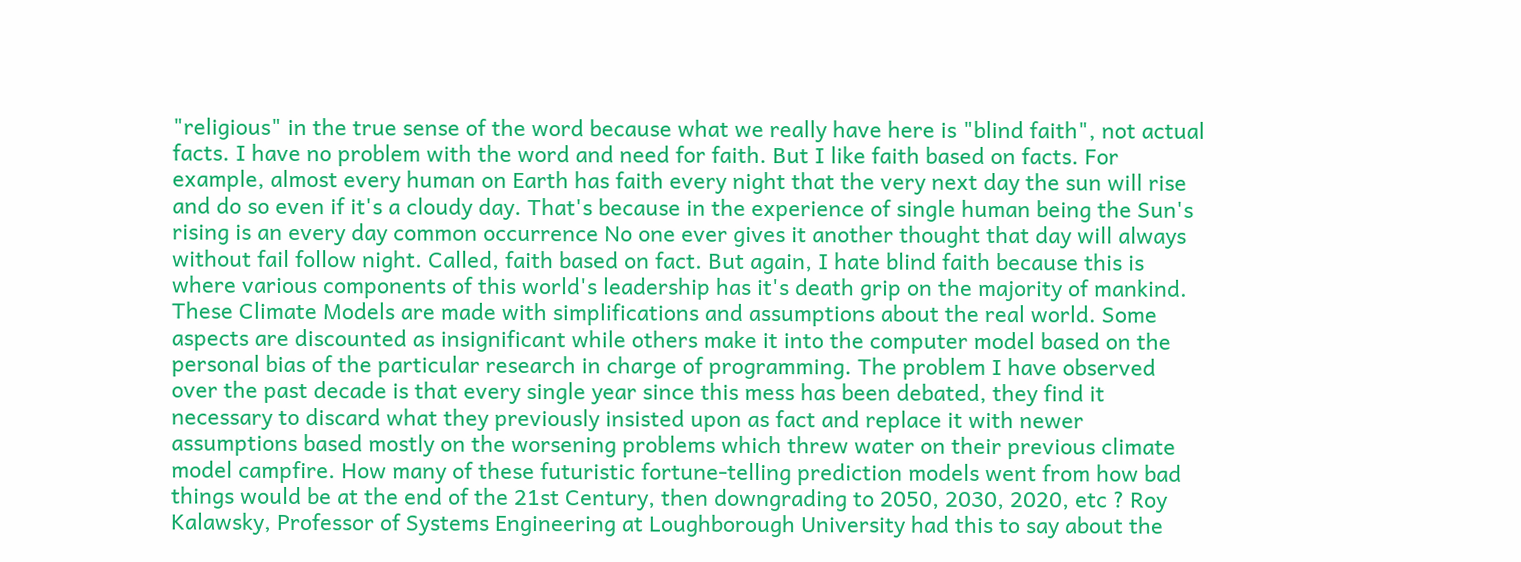"religious" in the true sense of the word because what we really have here is "blind faith", not actual facts. I have no problem with the word and need for faith. But I like faith based on facts. For example, almost every human on Earth has faith every night that the very next day the sun will rise and do so even if it's a cloudy day. That's because in the experience of single human being the Sun's rising is an every day common occurrence No one ever gives it another thought that day will always without fail follow night. Called, faith based on fact. But again, I hate blind faith because this is where various components of this world's leadership has it's death grip on the majority of mankind.
These Climate Models are made with simplifications and assumptions about the real world. Some aspects are discounted as insignificant while others make it into the computer model based on the personal bias of the particular research in charge of programming. The problem I have observed over the past decade is that every single year since this mess has been debated, they find it necessary to discard what they previously insisted upon as fact and replace it with newer assumptions based mostly on the worsening problems which threw water on their previous climate model campfire. How many of these futuristic fortune-telling prediction models went from how bad things would be at the end of the 21st Century, then downgrading to 2050, 2030, 2020, etc ? Roy Kalawsky, Professor of Systems Engineering at Loughborough University had this to say about the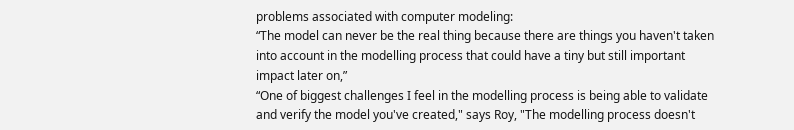problems associated with computer modeling:
“The model can never be the real thing because there are things you haven't taken into account in the modelling process that could have a tiny but still important impact later on,”
“One of biggest challenges I feel in the modelling process is being able to validate and verify the model you've created," says Roy, "The modelling process doesn't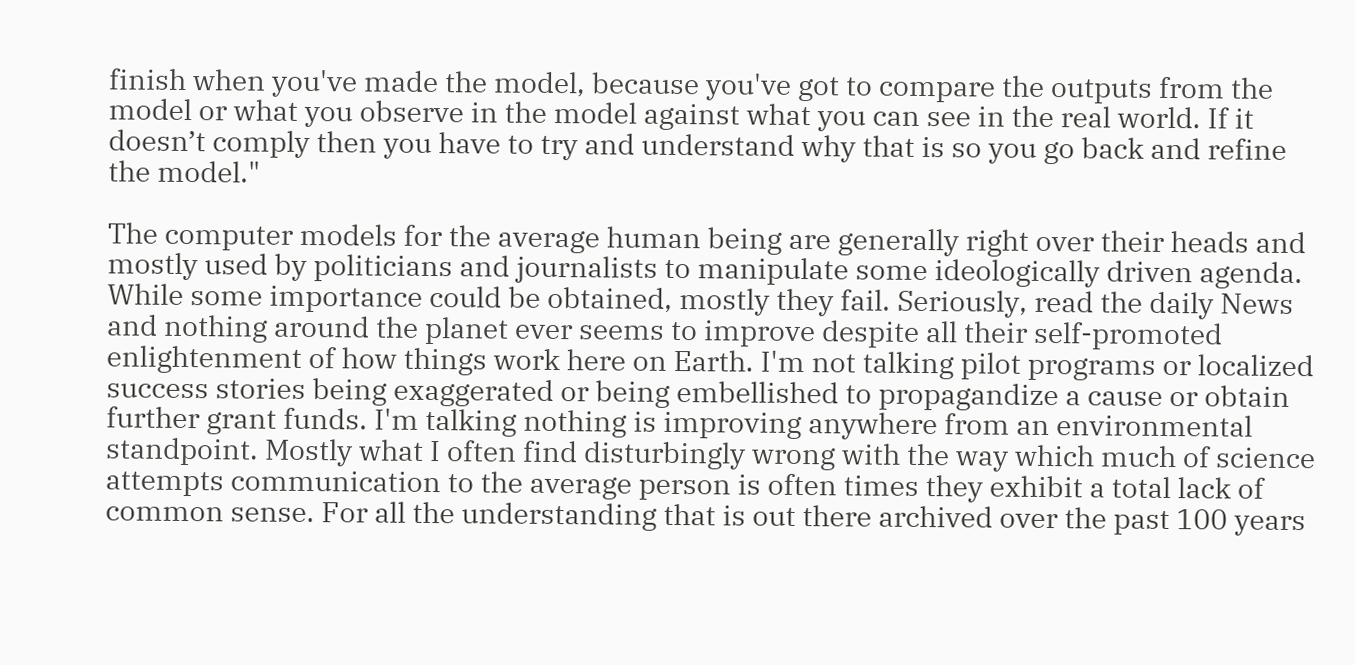finish when you've made the model, because you've got to compare the outputs from the model or what you observe in the model against what you can see in the real world. If it doesn’t comply then you have to try and understand why that is so you go back and refine the model."

The computer models for the average human being are generally right over their heads and mostly used by politicians and journalists to manipulate some ideologically driven agenda. While some importance could be obtained, mostly they fail. Seriously, read the daily News and nothing around the planet ever seems to improve despite all their self-promoted enlightenment of how things work here on Earth. I'm not talking pilot programs or localized success stories being exaggerated or being embellished to propagandize a cause or obtain further grant funds. I'm talking nothing is improving anywhere from an environmental standpoint. Mostly what I often find disturbingly wrong with the way which much of science attempts communication to the average person is often times they exhibit a total lack of common sense. For all the understanding that is out there archived over the past 100 years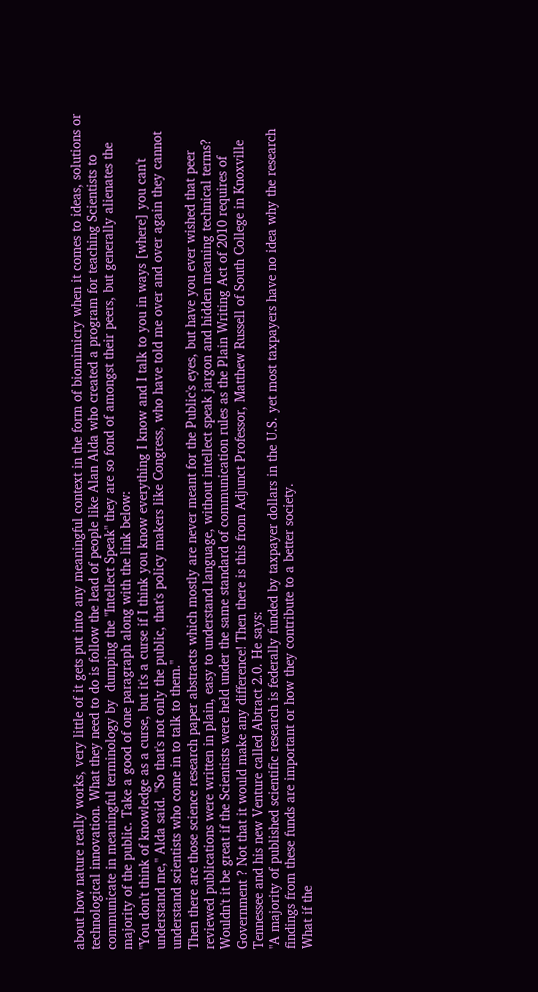about how nature really works, very little of it gets put into any meaningful context in the form of biomimicry when it comes to ideas, solutions or technological innovation. What they need to do is follow the lead of people like Alan Alda who created a program for teaching Scientists to communicate in meaningful terminology by  dumping the "Intellect Speak" they are so fond of amongst their peers, but generally alienates the majority of the public. Take a good of one paragraph along with the link below:
"You don't think of knowledge as a curse, but it's a curse if I think you know everything I know and I talk to you in ways [where] you can't understand me," Alda said. "So that's not only the public, that's policy makers like Congress, who have told me over and over again they cannot understand scientists who come in to talk to them."
Then there are those science research paper abstracts which mostly are never meant for the Public's eyes, but have you ever wished that peer reviewed publications were written in plain, easy to understand language, without intellect speak jargon and hidden meaning technical terms? Wouldn't it be great if the Scientists were held under the same standard of communication rules as the Plain Writing Act of 2010 requires of Government ? Not that it would make any difference! Then there is this from Adjunct Professor, Matthew Russell of South College in Knoxville Tennessee and his new Venture called Abtract 2.0. He says:
"A majority of published scientific research is federally funded by taxpayer dollars in the U.S. yet most taxpayers have no idea why the research findings from these funds are important or how they contribute to a better society.
What if the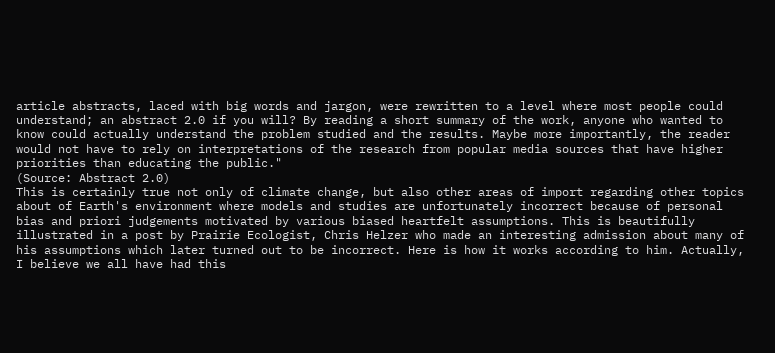article abstracts, laced with big words and jargon, were rewritten to a level where most people could understand; an abstract 2.0 if you will? By reading a short summary of the work, anyone who wanted to know could actually understand the problem studied and the results. Maybe more importantly, the reader would not have to rely on interpretations of the research from popular media sources that have higher priorities than educating the public."
(Source: Abstract 2.0)
This is certainly true not only of climate change, but also other areas of import regarding other topics about of Earth's environment where models and studies are unfortunately incorrect because of personal bias and priori judgements motivated by various biased heartfelt assumptions. This is beautifully illustrated in a post by Prairie Ecologist, Chris Helzer who made an interesting admission about many of his assumptions which later turned out to be incorrect. Here is how it works according to him. Actually, I believe we all have had this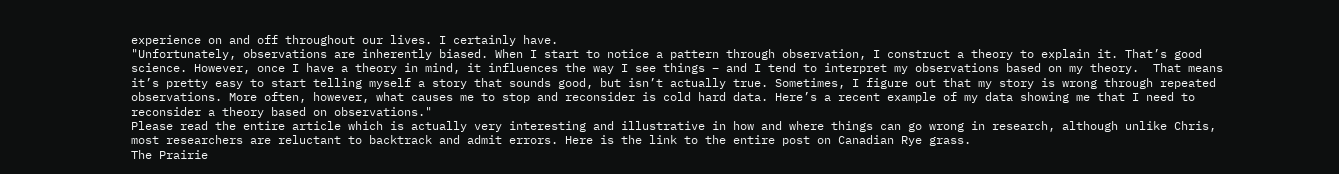experience on and off throughout our lives. I certainly have.
"Unfortunately, observations are inherently biased. When I start to notice a pattern through observation, I construct a theory to explain it. That’s good science. However, once I have a theory in mind, it influences the way I see things – and I tend to interpret my observations based on my theory.  That means it’s pretty easy to start telling myself a story that sounds good, but isn’t actually true. Sometimes, I figure out that my story is wrong through repeated observations. More often, however, what causes me to stop and reconsider is cold hard data. Here’s a recent example of my data showing me that I need to reconsider a theory based on observations."
Please read the entire article which is actually very interesting and illustrative in how and where things can go wrong in research, although unlike Chris, most researchers are reluctant to backtrack and admit errors. Here is the link to the entire post on Canadian Rye grass.
The Prairie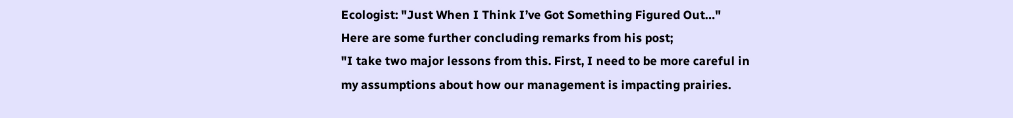Ecologist: "Just When I Think I’ve Got Something Figured Out…"
Here are some further concluding remarks from his post;
"I take two major lessons from this. First, I need to be more careful in my assumptions about how our management is impacting prairies.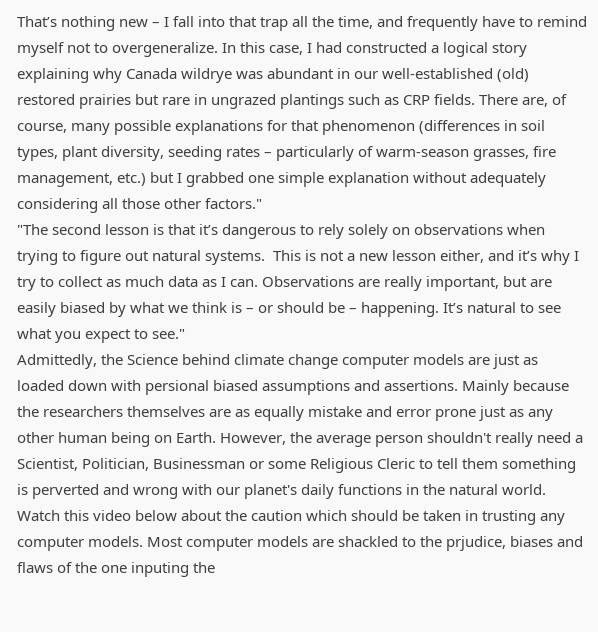That’s nothing new – I fall into that trap all the time, and frequently have to remind myself not to overgeneralize. In this case, I had constructed a logical story explaining why Canada wildrye was abundant in our well-established (old) restored prairies but rare in ungrazed plantings such as CRP fields. There are, of course, many possible explanations for that phenomenon (differences in soil types, plant diversity, seeding rates – particularly of warm-season grasses, fire management, etc.) but I grabbed one simple explanation without adequately considering all those other factors."
"The second lesson is that it’s dangerous to rely solely on observations when trying to figure out natural systems.  This is not a new lesson either, and it’s why I try to collect as much data as I can. Observations are really important, but are easily biased by what we think is – or should be – happening. It’s natural to see what you expect to see."
Admittedly, the Science behind climate change computer models are just as loaded down with persional biased assumptions and assertions. Mainly because the researchers themselves are as equally mistake and error prone just as any other human being on Earth. However, the average person shouldn't really need a Scientist, Politician, Businessman or some Religious Cleric to tell them something is perverted and wrong with our planet's daily functions in the natural world. Watch this video below about the caution which should be taken in trusting any computer models. Most computer models are shackled to the prjudice, biases and flaws of the one inputing the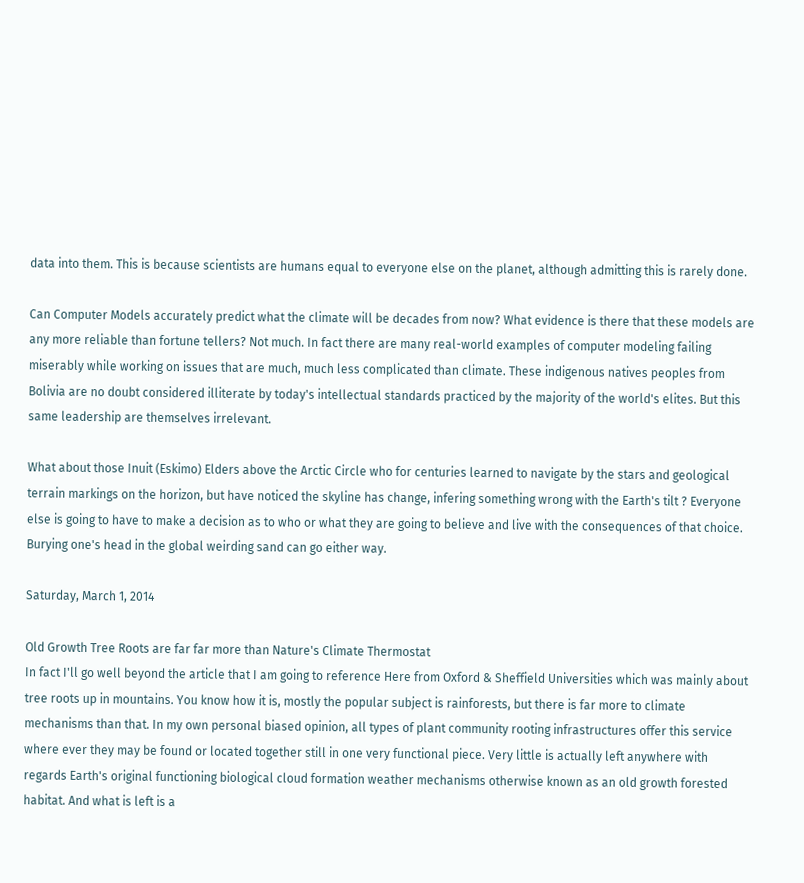data into them. This is because scientists are humans equal to everyone else on the planet, although admitting this is rarely done.

Can Computer Models accurately predict what the climate will be decades from now? What evidence is there that these models are any more reliable than fortune tellers? Not much. In fact there are many real-world examples of computer modeling failing miserably while working on issues that are much, much less complicated than climate. These indigenous natives peoples from Bolivia are no doubt considered illiterate by today's intellectual standards practiced by the majority of the world's elites. But this same leadership are themselves irrelevant.

What about those Inuit (Eskimo) Elders above the Arctic Circle who for centuries learned to navigate by the stars and geological terrain markings on the horizon, but have noticed the skyline has change, infering something wrong with the Earth's tilt ? Everyone else is going to have to make a decision as to who or what they are going to believe and live with the consequences of that choice. Burying one's head in the global weirding sand can go either way.

Saturday, March 1, 2014

Old Growth Tree Roots are far far more than Nature's Climate Thermostat
In fact I'll go well beyond the article that I am going to reference Here from Oxford & Sheffield Universities which was mainly about tree roots up in mountains. You know how it is, mostly the popular subject is rainforests, but there is far more to climate mechanisms than that. In my own personal biased opinion, all types of plant community rooting infrastructures offer this service where ever they may be found or located together still in one very functional piece. Very little is actually left anywhere with regards Earth's original functioning biological cloud formation weather mechanisms otherwise known as an old growth forested habitat. And what is left is a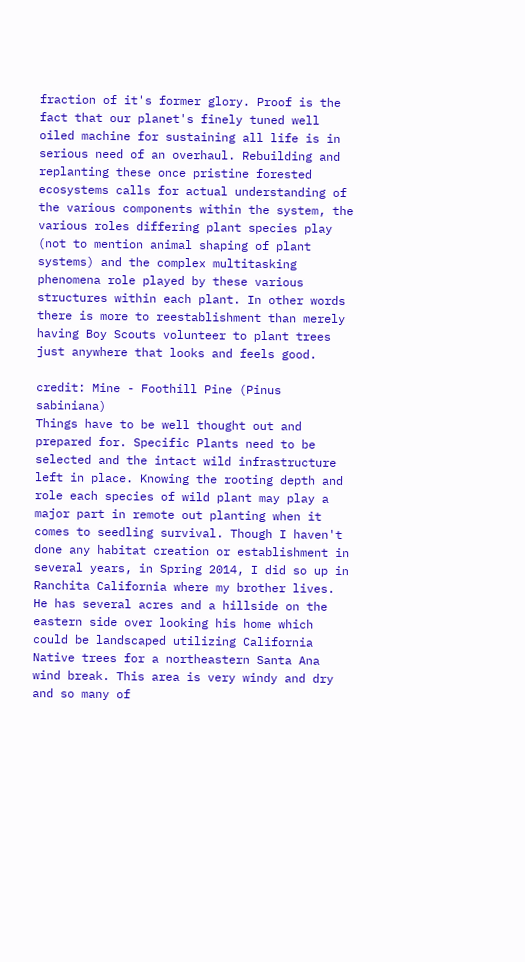fraction of it's former glory. Proof is the fact that our planet's finely tuned well oiled machine for sustaining all life is in serious need of an overhaul. Rebuilding and replanting these once pristine forested ecosystems calls for actual understanding of the various components within the system, the various roles differing plant species play (not to mention animal shaping of plant systems) and the complex multitasking phenomena role played by these various structures within each plant. In other words there is more to reestablishment than merely having Boy Scouts volunteer to plant trees just anywhere that looks and feels good.

credit: Mine - Foothill Pine (Pinus sabiniana)
Things have to be well thought out and prepared for. Specific Plants need to be selected and the intact wild infrastructure left in place. Knowing the rooting depth and role each species of wild plant may play a major part in remote out planting when it comes to seedling survival. Though I haven't done any habitat creation or establishment in several years, in Spring 2014, I did so up in Ranchita California where my brother lives. He has several acres and a hillside on the eastern side over looking his home which could be landscaped utilizing California Native trees for a northeastern Santa Ana wind break. This area is very windy and dry and so many of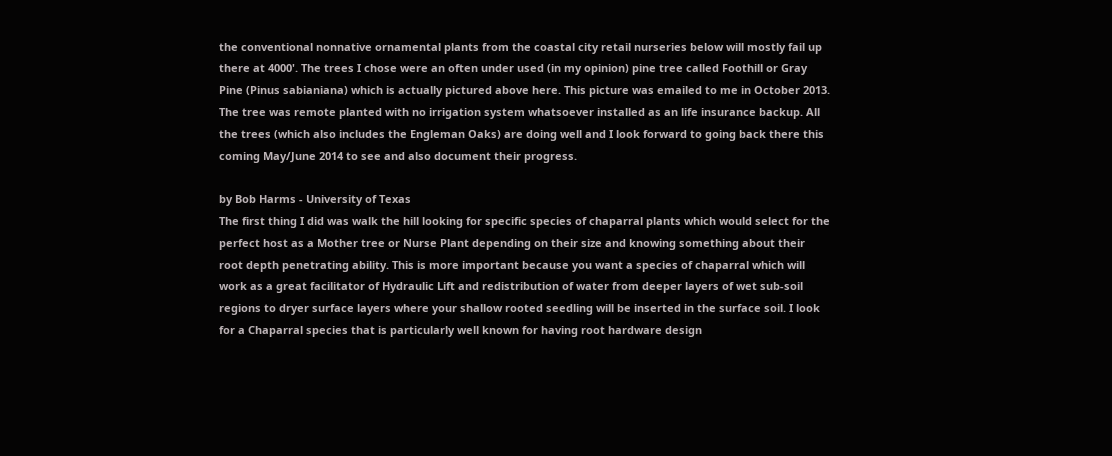the conventional nonnative ornamental plants from the coastal city retail nurseries below will mostly fail up there at 4000'. The trees I chose were an often under used (in my opinion) pine tree called Foothill or Gray Pine (Pinus sabianiana) which is actually pictured above here. This picture was emailed to me in October 2013. The tree was remote planted with no irrigation system whatsoever installed as an life insurance backup. All the trees (which also includes the Engleman Oaks) are doing well and I look forward to going back there this coming May/June 2014 to see and also document their progress.

by Bob Harms - University of Texas
The first thing I did was walk the hill looking for specific species of chaparral plants which would select for the perfect host as a Mother tree or Nurse Plant depending on their size and knowing something about their root depth penetrating ability. This is more important because you want a species of chaparral which will work as a great facilitator of Hydraulic Lift and redistribution of water from deeper layers of wet sub-soil regions to dryer surface layers where your shallow rooted seedling will be inserted in the surface soil. I look for a Chaparral species that is particularly well known for having root hardware design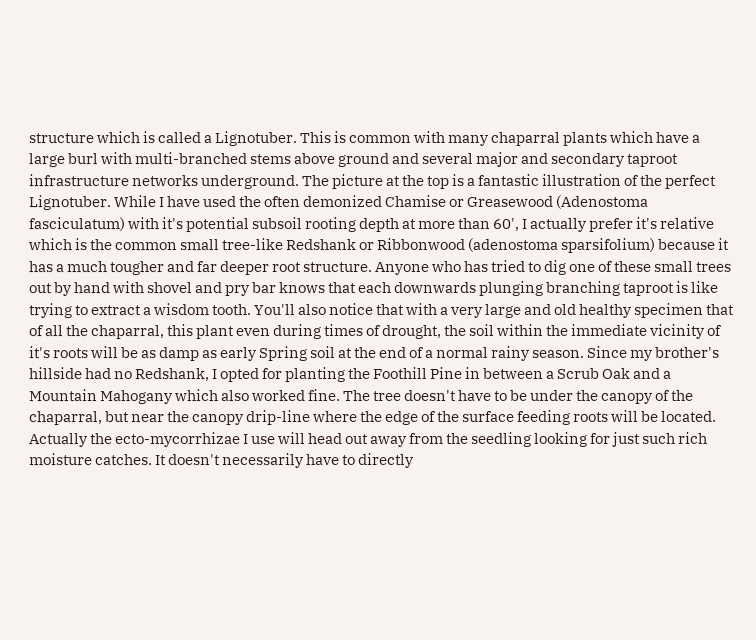structure which is called a Lignotuber. This is common with many chaparral plants which have a large burl with multi-branched stems above ground and several major and secondary taproot infrastructure networks underground. The picture at the top is a fantastic illustration of the perfect Lignotuber. While I have used the often demonized Chamise or Greasewood (Adenostoma fasciculatum) with it's potential subsoil rooting depth at more than 60', I actually prefer it's relative which is the common small tree-like Redshank or Ribbonwood (adenostoma sparsifolium) because it has a much tougher and far deeper root structure. Anyone who has tried to dig one of these small trees out by hand with shovel and pry bar knows that each downwards plunging branching taproot is like trying to extract a wisdom tooth. You'll also notice that with a very large and old healthy specimen that of all the chaparral, this plant even during times of drought, the soil within the immediate vicinity of it's roots will be as damp as early Spring soil at the end of a normal rainy season. Since my brother's hillside had no Redshank, I opted for planting the Foothill Pine in between a Scrub Oak and a Mountain Mahogany which also worked fine. The tree doesn't have to be under the canopy of the chaparral, but near the canopy drip-line where the edge of the surface feeding roots will be located. Actually the ecto-mycorrhizae I use will head out away from the seedling looking for just such rich moisture catches. It doesn't necessarily have to directly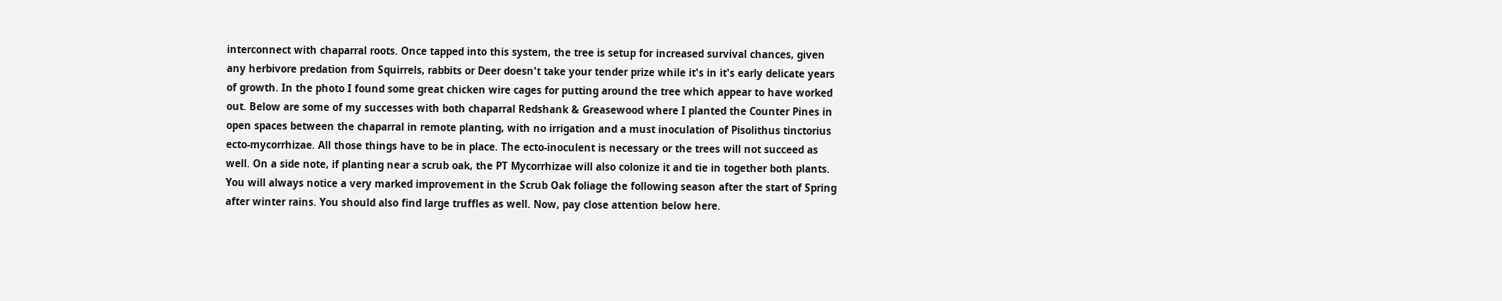interconnect with chaparral roots. Once tapped into this system, the tree is setup for increased survival chances, given any herbivore predation from Squirrels, rabbits or Deer doesn't take your tender prize while it's in it's early delicate years of growth. In the photo I found some great chicken wire cages for putting around the tree which appear to have worked out. Below are some of my successes with both chaparral Redshank & Greasewood where I planted the Counter Pines in open spaces between the chaparral in remote planting, with no irrigation and a must inoculation of Pisolithus tinctorius ecto-mycorrhizae. All those things have to be in place. The ecto-inoculent is necessary or the trees will not succeed as well. On a side note, if planting near a scrub oak, the PT Mycorrhizae will also colonize it and tie in together both plants. You will always notice a very marked improvement in the Scrub Oak foliage the following season after the start of Spring after winter rains. You should also find large truffles as well. Now, pay close attention below here.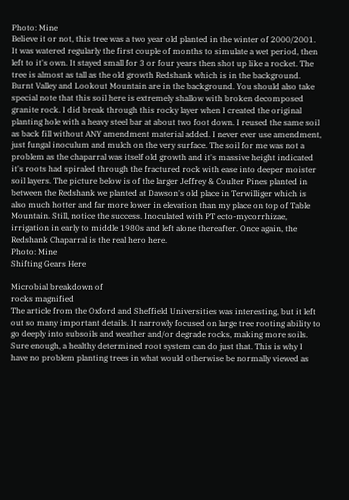Photo: Mine
Believe it or not, this tree was a two year old planted in the winter of 2000/2001. It was watered regularly the first couple of months to simulate a wet period, then left to it's own. It stayed small for 3 or four years then shot up like a rocket. The tree is almost as tall as the old growth Redshank which is in the background. Burnt Valley and Lookout Mountain are in the background. You should also take special note that this soil here is extremely shallow with broken decomposed granite rock. I did break through this rocky layer when I created the original planting hole with a heavy steel bar at about two foot down. I reused the same soil as back fill without ANY amendment material added. I never ever use amendment, just fungal inoculum and mulch on the very surface. The soil for me was not a problem as the chaparral was itself old growth and it's massive height indicated it's roots had spiraled through the fractured rock with ease into deeper moister soil layers. The picture below is of the larger Jeffrey & Coulter Pines planted in between the Redshank we planted at Dawson's old place in Terwilliger which is also much hotter and far more lower in elevation than my place on top of Table Mountain. Still, notice the success. Inoculated with PT ecto-mycorrhizae, irrigation in early to middle 1980s and left alone thereafter. Once again, the Redshank Chaparral is the real hero here.
Photo: Mine
Shifting Gears Here

Microbial breakdown of
rocks magnified
The article from the Oxford and Sheffield Universities was interesting, but it left out so many important details. It narrowly focused on large tree rooting ability to go deeply into subsoils and weather and/or degrade rocks, making more soils. Sure enough, a healthy determined root system can do just that. This is why I have no problem planting trees in what would otherwise be normally viewed as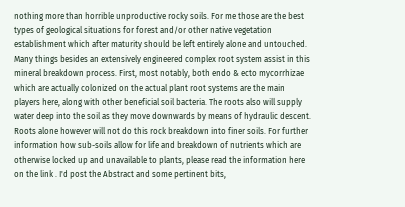nothing more than horrible unproductive rocky soils. For me those are the best types of geological situations for forest and/or other native vegetation establishment which after maturity should be left entirely alone and untouched. Many things besides an extensively engineered complex root system assist in this mineral breakdown process. First, most notably, both endo & ecto mycorrhizae which are actually colonized on the actual plant root systems are the main players here, along with other beneficial soil bacteria. The roots also will supply water deep into the soil as they move downwards by means of hydraulic descent. Roots alone however will not do this rock breakdown into finer soils. For further information how sub-soils allow for life and breakdown of nutrients which are otherwise locked up and unavailable to plants, please read the information here on the link . I'd post the Abstract and some pertinent bits,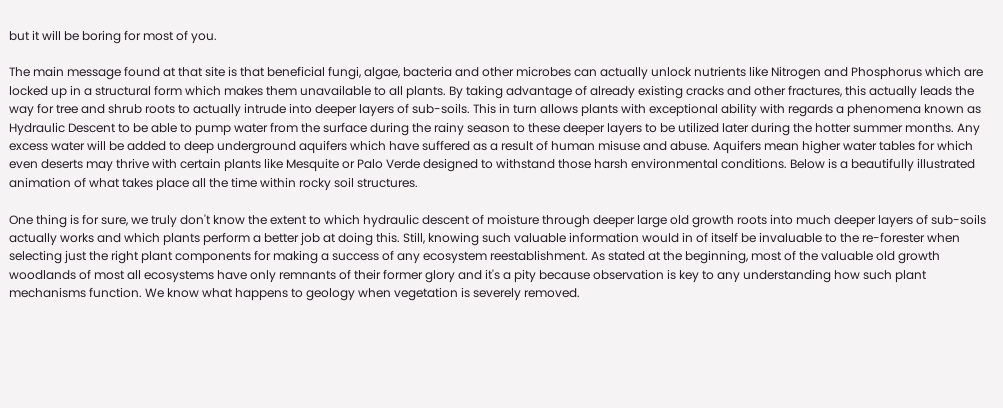but it will be boring for most of you.

The main message found at that site is that beneficial fungi, algae, bacteria and other microbes can actually unlock nutrients like Nitrogen and Phosphorus which are locked up in a structural form which makes them unavailable to all plants. By taking advantage of already existing cracks and other fractures, this actually leads the way for tree and shrub roots to actually intrude into deeper layers of sub-soils. This in turn allows plants with exceptional ability with regards a phenomena known as Hydraulic Descent to be able to pump water from the surface during the rainy season to these deeper layers to be utilized later during the hotter summer months. Any excess water will be added to deep underground aquifers which have suffered as a result of human misuse and abuse. Aquifers mean higher water tables for which even deserts may thrive with certain plants like Mesquite or Palo Verde designed to withstand those harsh environmental conditions. Below is a beautifully illustrated animation of what takes place all the time within rocky soil structures.

One thing is for sure, we truly don't know the extent to which hydraulic descent of moisture through deeper large old growth roots into much deeper layers of sub-soils actually works and which plants perform a better job at doing this. Still, knowing such valuable information would in of itself be invaluable to the re-forester when selecting just the right plant components for making a success of any ecosystem reestablishment. As stated at the beginning, most of the valuable old growth woodlands of most all ecosystems have only remnants of their former glory and it's a pity because observation is key to any understanding how such plant mechanisms function. We know what happens to geology when vegetation is severely removed.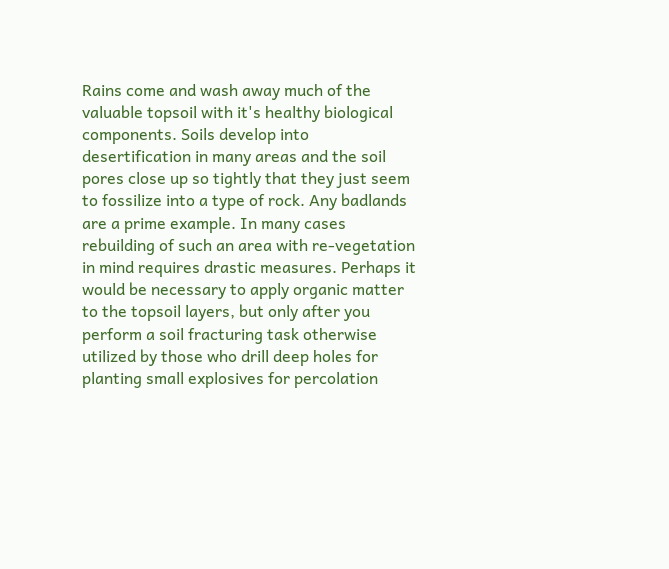Rains come and wash away much of the valuable topsoil with it's healthy biological components. Soils develop into desertification in many areas and the soil pores close up so tightly that they just seem to fossilize into a type of rock. Any badlands are a prime example. In many cases rebuilding of such an area with re-vegetation in mind requires drastic measures. Perhaps it would be necessary to apply organic matter to the topsoil layers, but only after you perform a soil fracturing task otherwise utilized by those who drill deep holes for planting small explosives for percolation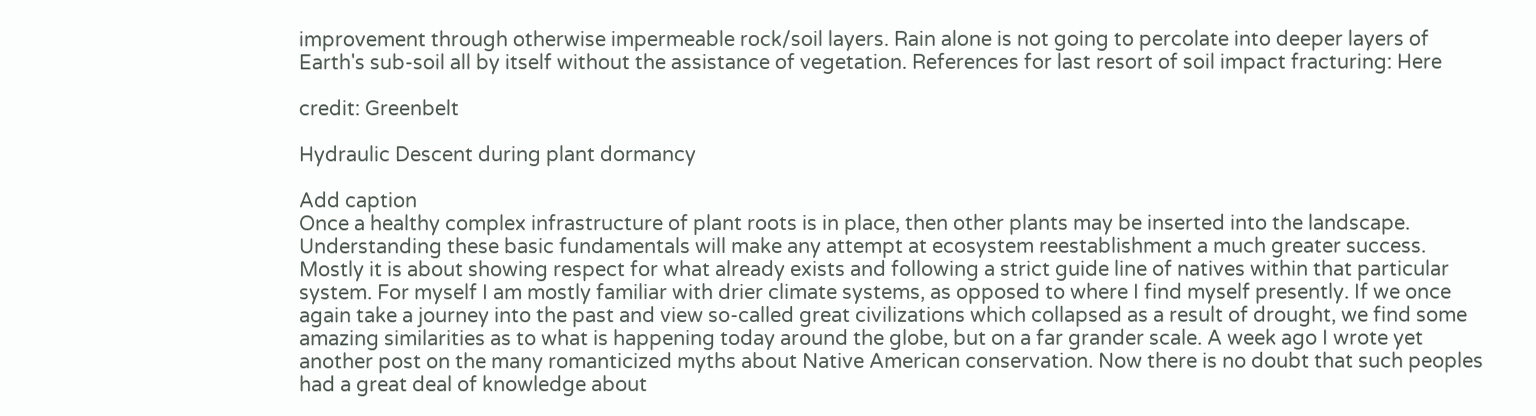improvement through otherwise impermeable rock/soil layers. Rain alone is not going to percolate into deeper layers of Earth's sub-soil all by itself without the assistance of vegetation. References for last resort of soil impact fracturing: Here

credit: Greenbelt

Hydraulic Descent during plant dormancy

Add caption
Once a healthy complex infrastructure of plant roots is in place, then other plants may be inserted into the landscape. Understanding these basic fundamentals will make any attempt at ecosystem reestablishment a much greater success. Mostly it is about showing respect for what already exists and following a strict guide line of natives within that particular system. For myself I am mostly familiar with drier climate systems, as opposed to where I find myself presently. If we once again take a journey into the past and view so-called great civilizations which collapsed as a result of drought, we find some amazing similarities as to what is happening today around the globe, but on a far grander scale. A week ago I wrote yet another post on the many romanticized myths about Native American conservation. Now there is no doubt that such peoples had a great deal of knowledge about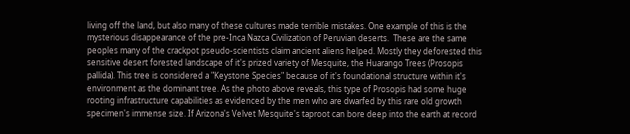living off the land, but also many of these cultures made terrible mistakes. One example of this is the mysterious disappearance of the pre-Inca Nazca Civilization of Peruvian deserts.  These are the same peoples many of the crackpot pseudo-scientists claim ancient aliens helped. Mostly they deforested this sensitive desert forested landscape of it's prized variety of Mesquite, the Huarango Trees (Prosopis pallida). This tree is considered a "Keystone Species" because of it's foundational structure within it's environment as the dominant tree. As the photo above reveals, this type of Prosopis had some huge rooting infrastructure capabilities as evidenced by the men who are dwarfed by this rare old growth specimen's immense size. If Arizona's Velvet Mesquite's taproot can bore deep into the earth at record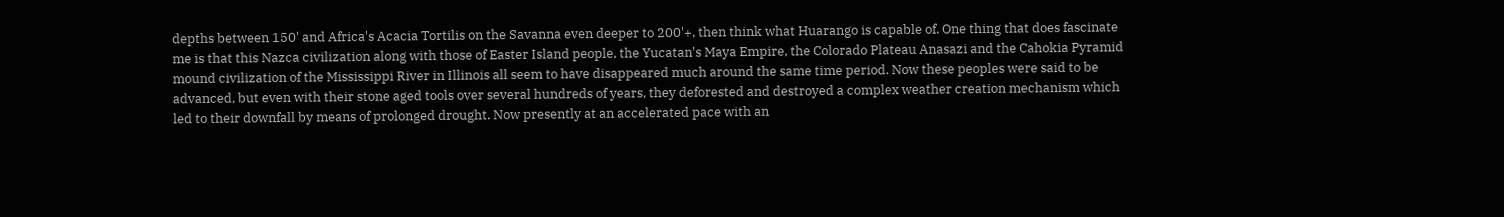depths between 150' and Africa's Acacia Tortilis on the Savanna even deeper to 200'+, then think what Huarango is capable of. One thing that does fascinate me is that this Nazca civilization along with those of Easter Island people, the Yucatan's Maya Empire, the Colorado Plateau Anasazi and the Cahokia Pyramid mound civilization of the Mississippi River in Illinois all seem to have disappeared much around the same time period. Now these peoples were said to be advanced, but even with their stone aged tools over several hundreds of years, they deforested and destroyed a complex weather creation mechanism which led to their downfall by means of prolonged drought. Now presently at an accelerated pace with an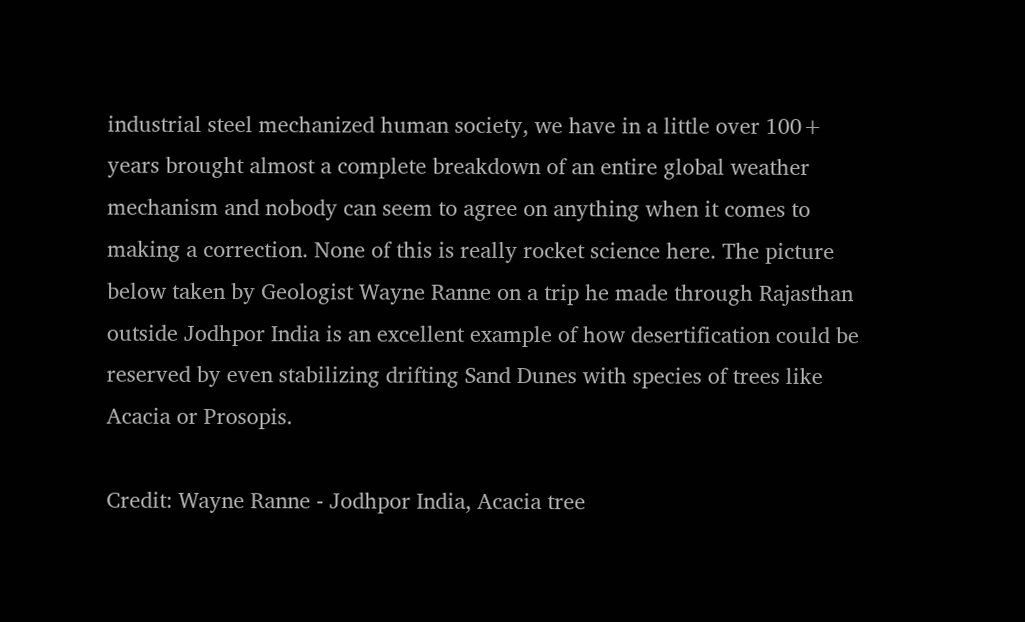industrial steel mechanized human society, we have in a little over 100+ years brought almost a complete breakdown of an entire global weather mechanism and nobody can seem to agree on anything when it comes to making a correction. None of this is really rocket science here. The picture below taken by Geologist Wayne Ranne on a trip he made through Rajasthan outside Jodhpor India is an excellent example of how desertification could be reserved by even stabilizing drifting Sand Dunes with species of trees like Acacia or Prosopis.

Credit: Wayne Ranne - Jodhpor India, Acacia tree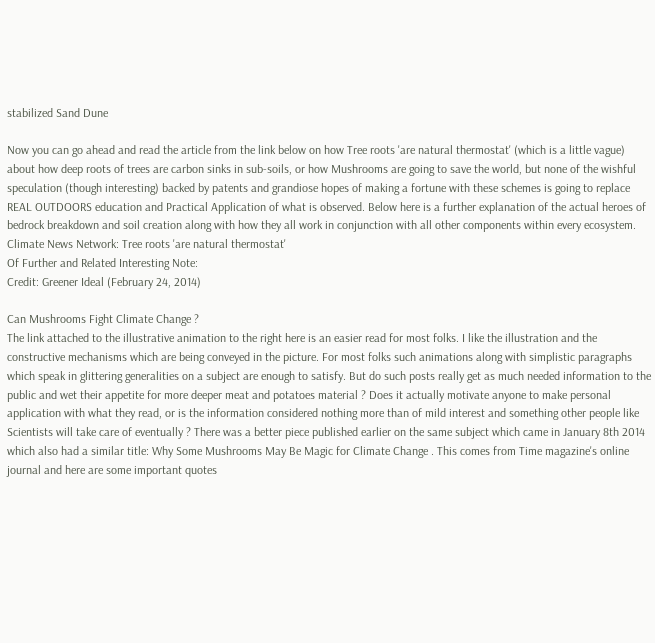stabilized Sand Dune

Now you can go ahead and read the article from the link below on how Tree roots 'are natural thermostat' (which is a little vague) about how deep roots of trees are carbon sinks in sub-soils, or how Mushrooms are going to save the world, but none of the wishful speculation (though interesting) backed by patents and grandiose hopes of making a fortune with these schemes is going to replace REAL OUTDOORS education and Practical Application of what is observed. Below here is a further explanation of the actual heroes of bedrock breakdown and soil creation along with how they all work in conjunction with all other components within every ecosystem.
Climate News Network: Tree roots 'are natural thermostat'
Of Further and Related Interesting Note:
Credit: Greener Ideal (February 24, 2014)

Can Mushrooms Fight Climate Change ?
The link attached to the illustrative animation to the right here is an easier read for most folks. I like the illustration and the constructive mechanisms which are being conveyed in the picture. For most folks such animations along with simplistic paragraphs which speak in glittering generalities on a subject are enough to satisfy. But do such posts really get as much needed information to the public and wet their appetite for more deeper meat and potatoes material ? Does it actually motivate anyone to make personal application with what they read, or is the information considered nothing more than of mild interest and something other people like Scientists will take care of eventually ? There was a better piece published earlier on the same subject which came in January 8th 2014 which also had a similar title: Why Some Mushrooms May Be Magic for Climate Change . This comes from Time magazine's online journal and here are some important quotes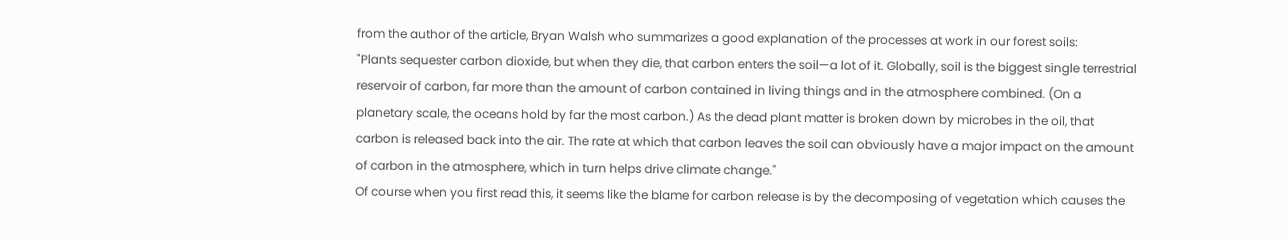from the author of the article, Bryan Walsh who summarizes a good explanation of the processes at work in our forest soils:
"Plants sequester carbon dioxide, but when they die, that carbon enters the soil—a lot of it. Globally, soil is the biggest single terrestrial reservoir of carbon, far more than the amount of carbon contained in living things and in the atmosphere combined. (On a planetary scale, the oceans hold by far the most carbon.) As the dead plant matter is broken down by microbes in the oil, that carbon is released back into the air. The rate at which that carbon leaves the soil can obviously have a major impact on the amount of carbon in the atmosphere, which in turn helps drive climate change."
Of course when you first read this, it seems like the blame for carbon release is by the decomposing of vegetation which causes the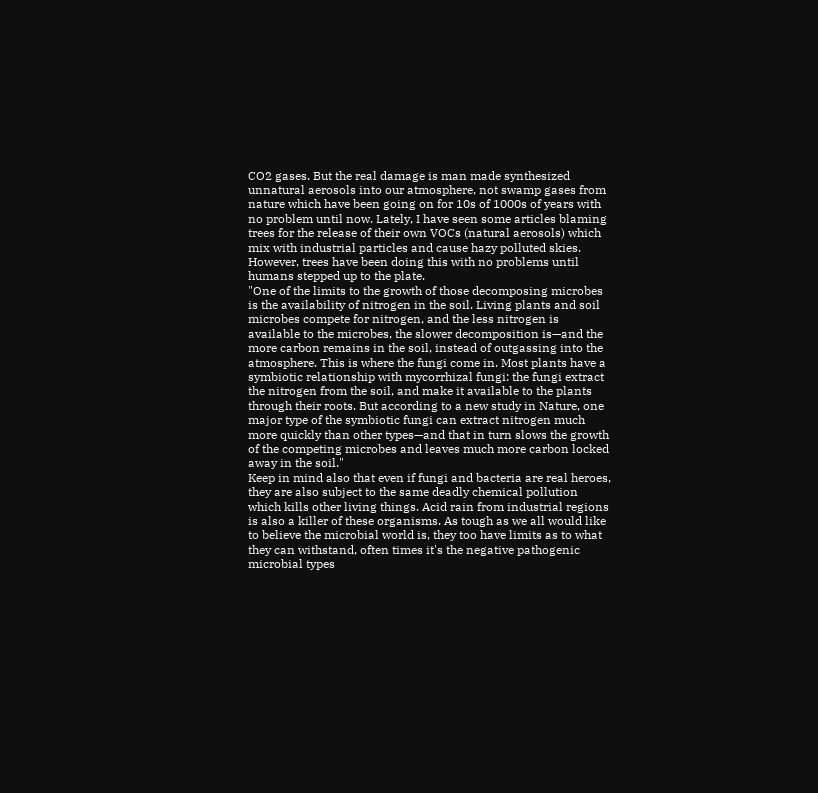CO2 gases. But the real damage is man made synthesized unnatural aerosols into our atmosphere, not swamp gases from nature which have been going on for 10s of 1000s of years with no problem until now. Lately, I have seen some articles blaming trees for the release of their own VOCs (natural aerosols) which mix with industrial particles and cause hazy polluted skies. However, trees have been doing this with no problems until humans stepped up to the plate.
"One of the limits to the growth of those decomposing microbes is the availability of nitrogen in the soil. Living plants and soil microbes compete for nitrogen, and the less nitrogen is available to the microbes, the slower decomposition is—and the more carbon remains in the soil, instead of outgassing into the atmosphere. This is where the fungi come in. Most plants have a symbiotic relationship with mycorrhizal fungi: the fungi extract the nitrogen from the soil, and make it available to the plants through their roots. But according to a new study in Nature, one major type of the symbiotic fungi can extract nitrogen much more quickly than other types—and that in turn slows the growth of the competing microbes and leaves much more carbon locked away in the soil."
Keep in mind also that even if fungi and bacteria are real heroes, they are also subject to the same deadly chemical pollution which kills other living things. Acid rain from industrial regions is also a killer of these organisms. As tough as we all would like to believe the microbial world is, they too have limits as to what they can withstand, often times it's the negative pathogenic microbial types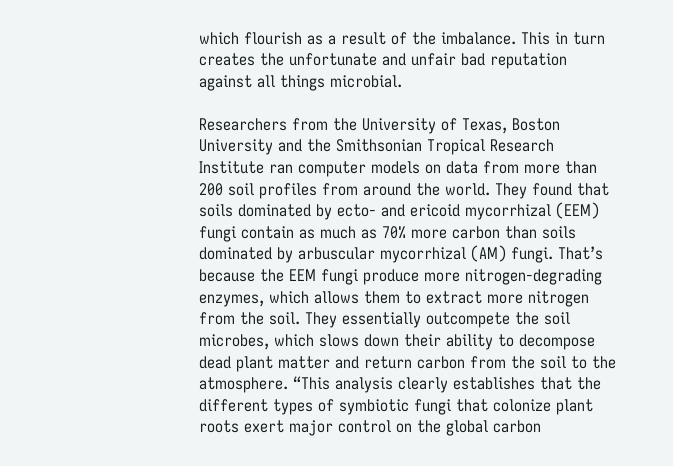which flourish as a result of the imbalance. This in turn creates the unfortunate and unfair bad reputation against all things microbial.

Researchers from the University of Texas, Boston University and the Smithsonian Tropical Research Institute ran computer models on data from more than 200 soil profiles from around the world. They found that soils dominated by ecto- and ericoid mycorrhizal (EEM) fungi contain as much as 70% more carbon than soils dominated by arbuscular mycorrhizal (AM) fungi. That’s because the EEM fungi produce more nitrogen-degrading enzymes, which allows them to extract more nitrogen from the soil. They essentially outcompete the soil microbes, which slows down their ability to decompose dead plant matter and return carbon from the soil to the atmosphere. “This analysis clearly establishes that the different types of symbiotic fungi that colonize plant roots exert major control on the global carbon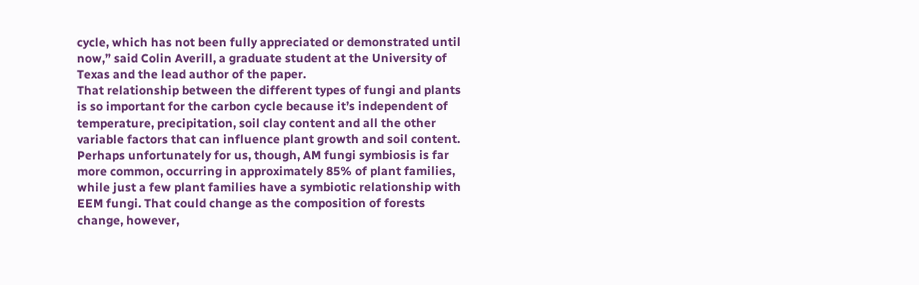cycle, which has not been fully appreciated or demonstrated until now,” said Colin Averill, a graduate student at the University of Texas and the lead author of the paper.
That relationship between the different types of fungi and plants is so important for the carbon cycle because it’s independent of temperature, precipitation, soil clay content and all the other variable factors that can influence plant growth and soil content. Perhaps unfortunately for us, though, AM fungi symbiosis is far more common, occurring in approximately 85% of plant families, while just a few plant families have a symbiotic relationship with EEM fungi. That could change as the composition of forests change, however,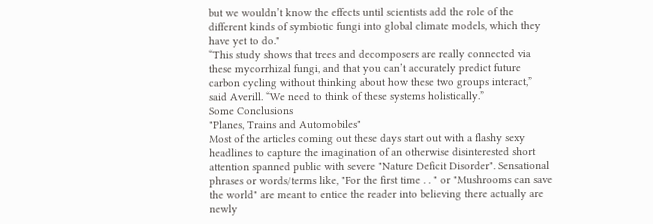but we wouldn’t know the effects until scientists add the role of the different kinds of symbiotic fungi into global climate models, which they have yet to do."
“This study shows that trees and decomposers are really connected via these mycorrhizal fungi, and that you can’t accurately predict future carbon cycling without thinking about how these two groups interact,” said Averill. “We need to think of these systems holistically.”
Some Conclusions
"Planes, Trains and Automobiles"
Most of the articles coming out these days start out with a flashy sexy headlines to capture the imagination of an otherwise disinterested short attention spanned public with severe "Nature Deficit Disorder". Sensational phrases or words/terms like, "For the first time . . " or "Mushrooms can save the world" are meant to entice the reader into believing there actually are newly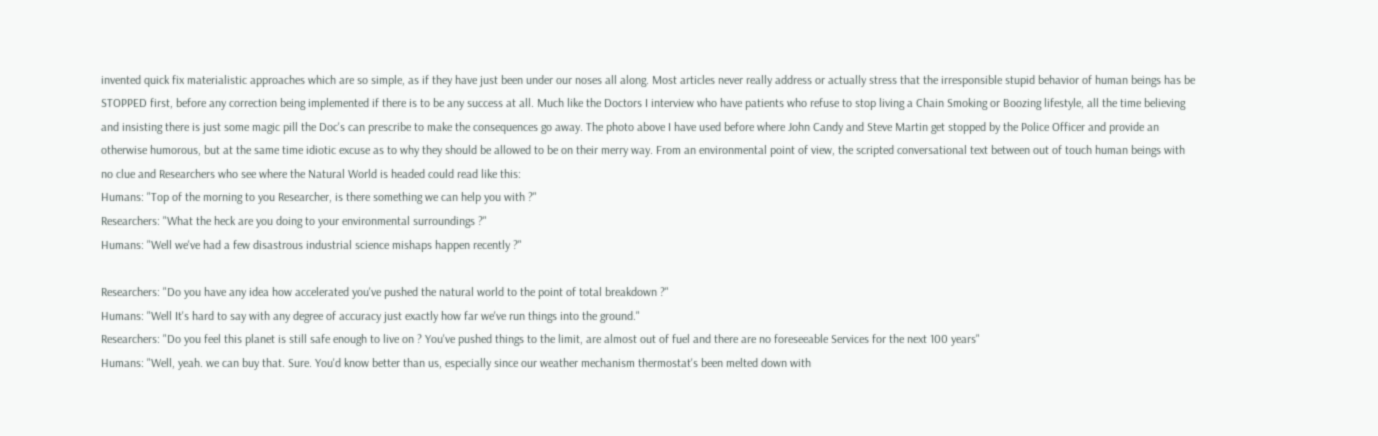invented quick fix materialistic approaches which are so simple, as if they have just been under our noses all along. Most articles never really address or actually stress that the irresponsible stupid behavior of human beings has be STOPPED first, before any correction being implemented if there is to be any success at all. Much like the Doctors I interview who have patients who refuse to stop living a Chain Smoking or Boozing lifestyle, all the time believing and insisting there is just some magic pill the Doc's can prescribe to make the consequences go away. The photo above I have used before where John Candy and Steve Martin get stopped by the Police Officer and provide an otherwise humorous, but at the same time idiotic excuse as to why they should be allowed to be on their merry way. From an environmental point of view, the scripted conversational text between out of touch human beings with no clue and Researchers who see where the Natural World is headed could read like this:
Humans: "Top of the morning to you Researcher, is there something we can help you with ?"
Researchers: "What the heck are you doing to your environmental surroundings ?"
Humans: "Well we've had a few disastrous industrial science mishaps happen recently ?"

Researchers: "Do you have any idea how accelerated you've pushed the natural world to the point of total breakdown ?"
Humans: "Well It's hard to say with any degree of accuracy just exactly how far we've run things into the ground."
Researchers: "Do you feel this planet is still safe enough to live on ? You've pushed things to the limit, are almost out of fuel and there are no foreseeable Services for the next 100 years"
Humans: "Well, yeah. we can buy that. Sure. You'd know better than us, especially since our weather mechanism thermostat's been melted down with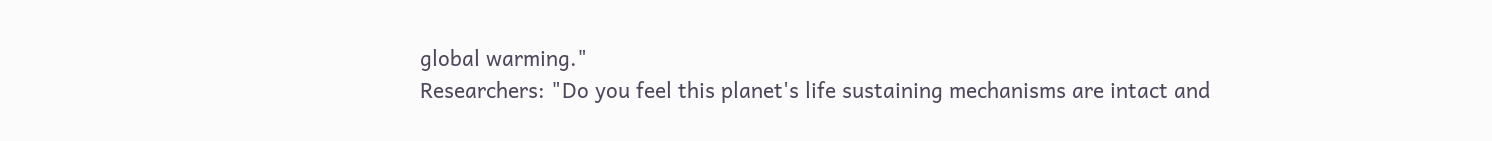global warming."
Researchers: "Do you feel this planet's life sustaining mechanisms are intact and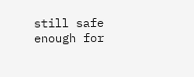still safe enough for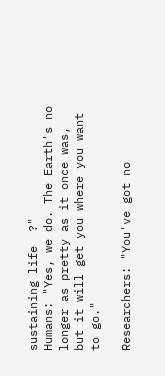sustaining life  ?"
Humans: "Yes, we do. The Earth's no longer as pretty as it once was, but it will get you where you want to go."

Researchers: "You've got no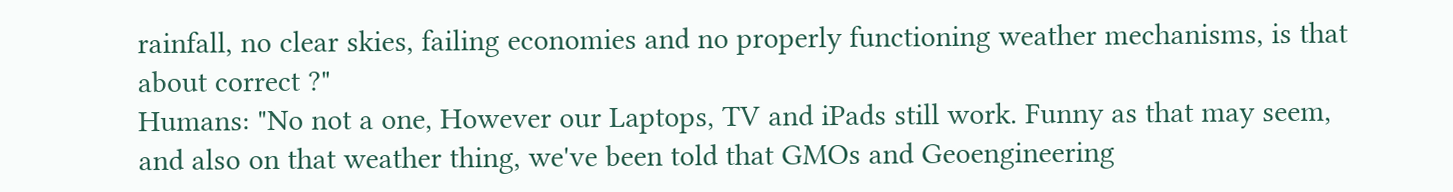rainfall, no clear skies, failing economies and no properly functioning weather mechanisms, is that about correct ?"
Humans: "No not a one, However our Laptops, TV and iPads still work. Funny as that may seem, and also on that weather thing, we've been told that GMOs and Geoengineering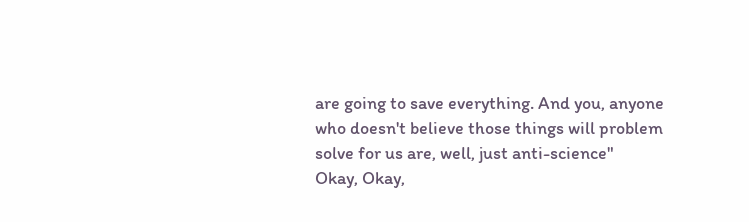are going to save everything. And you, anyone who doesn't believe those things will problem solve for us are, well, just anti-science"
Okay, Okay,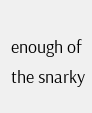enough of the snarky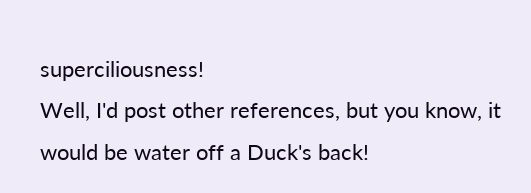superciliousness!
Well, I'd post other references, but you know, it would be water off a Duck's back!